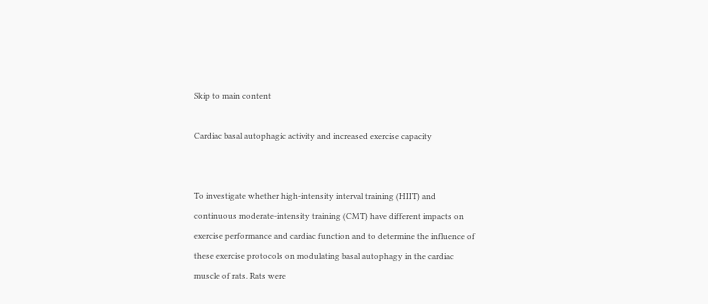Skip to main content

Cardiac basal autophagic activity and increased exercise capacity


To investigate whether high-intensity interval training (HIIT) and continuous moderate-intensity training (CMT) have different impacts on exercise performance and cardiac function and to determine the influence of these exercise protocols on modulating basal autophagy in the cardiac muscle of rats. Rats were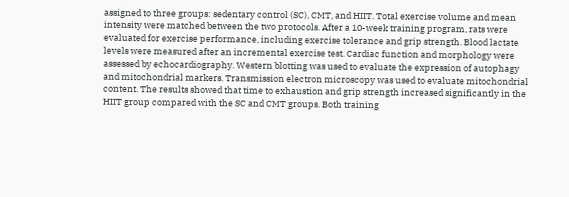assigned to three groups: sedentary control (SC), CMT, and HIIT. Total exercise volume and mean intensity were matched between the two protocols. After a 10-week training program, rats were evaluated for exercise performance, including exercise tolerance and grip strength. Blood lactate levels were measured after an incremental exercise test. Cardiac function and morphology were assessed by echocardiography. Western blotting was used to evaluate the expression of autophagy and mitochondrial markers. Transmission electron microscopy was used to evaluate mitochondrial content. The results showed that time to exhaustion and grip strength increased significantly in the HIIT group compared with the SC and CMT groups. Both training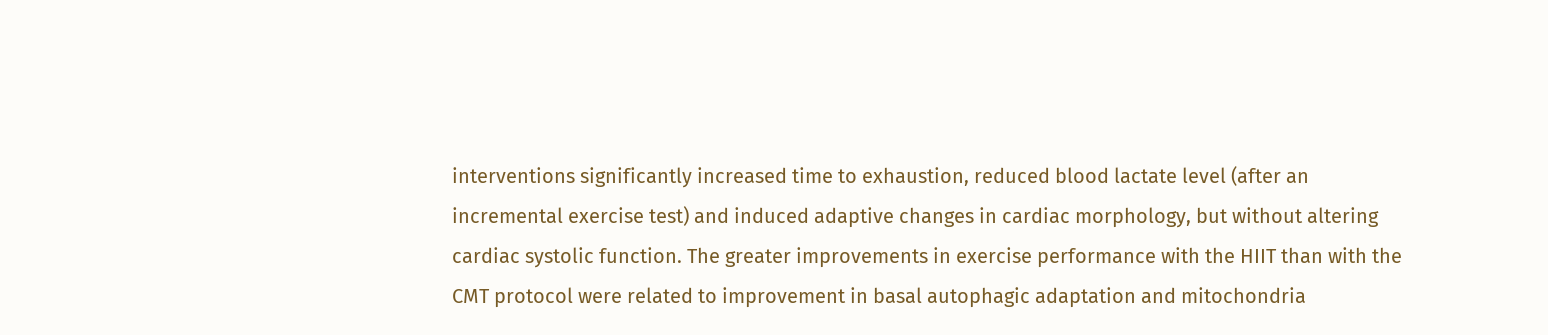interventions significantly increased time to exhaustion, reduced blood lactate level (after an incremental exercise test) and induced adaptive changes in cardiac morphology, but without altering cardiac systolic function. The greater improvements in exercise performance with the HIIT than with the CMT protocol were related to improvement in basal autophagic adaptation and mitochondria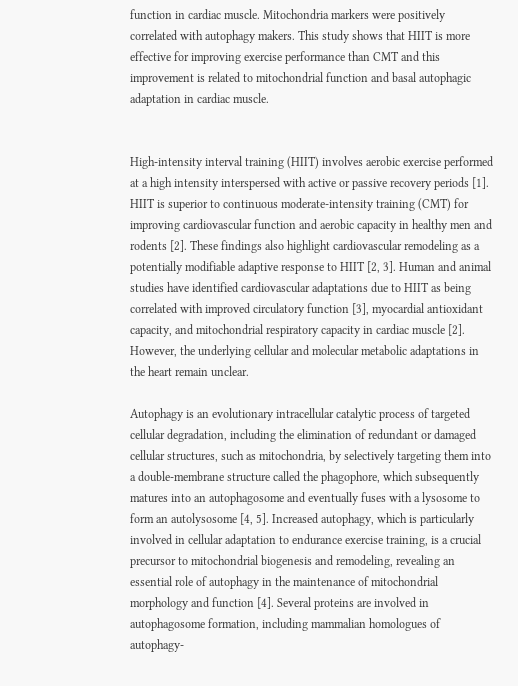function in cardiac muscle. Mitochondria markers were positively correlated with autophagy makers. This study shows that HIIT is more effective for improving exercise performance than CMT and this improvement is related to mitochondrial function and basal autophagic adaptation in cardiac muscle.


High-intensity interval training (HIIT) involves aerobic exercise performed at a high intensity interspersed with active or passive recovery periods [1]. HIIT is superior to continuous moderate-intensity training (CMT) for improving cardiovascular function and aerobic capacity in healthy men and rodents [2]. These findings also highlight cardiovascular remodeling as a potentially modifiable adaptive response to HIIT [2, 3]. Human and animal studies have identified cardiovascular adaptations due to HIIT as being correlated with improved circulatory function [3], myocardial antioxidant capacity, and mitochondrial respiratory capacity in cardiac muscle [2]. However, the underlying cellular and molecular metabolic adaptations in the heart remain unclear.

Autophagy is an evolutionary intracellular catalytic process of targeted cellular degradation, including the elimination of redundant or damaged cellular structures, such as mitochondria, by selectively targeting them into a double-membrane structure called the phagophore, which subsequently matures into an autophagosome and eventually fuses with a lysosome to form an autolysosome [4, 5]. Increased autophagy, which is particularly involved in cellular adaptation to endurance exercise training, is a crucial precursor to mitochondrial biogenesis and remodeling, revealing an essential role of autophagy in the maintenance of mitochondrial morphology and function [4]. Several proteins are involved in autophagosome formation, including mammalian homologues of autophagy-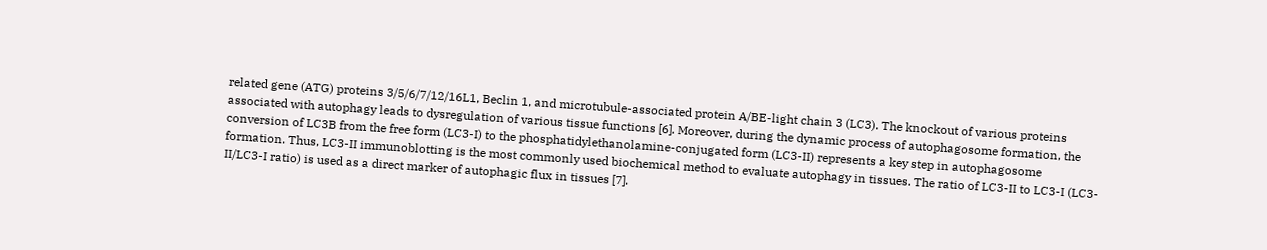related gene (ATG) proteins 3/5/6/7/12/16L1, Beclin 1, and microtubule-associated protein A/BE-light chain 3 (LC3). The knockout of various proteins associated with autophagy leads to dysregulation of various tissue functions [6]. Moreover, during the dynamic process of autophagosome formation, the conversion of LC3B from the free form (LC3-I) to the phosphatidylethanolamine-conjugated form (LC3-II) represents a key step in autophagosome formation. Thus, LC3-II immunoblotting is the most commonly used biochemical method to evaluate autophagy in tissues. The ratio of LC3-II to LC3-I (LC3-II/LC3-I ratio) is used as a direct marker of autophagic flux in tissues [7].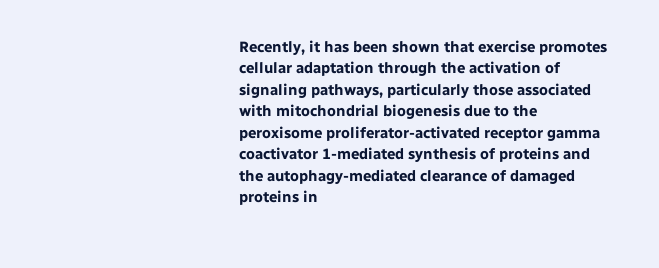Recently, it has been shown that exercise promotes cellular adaptation through the activation of signaling pathways, particularly those associated with mitochondrial biogenesis due to the peroxisome proliferator-activated receptor gamma coactivator 1-mediated synthesis of proteins and the autophagy-mediated clearance of damaged proteins in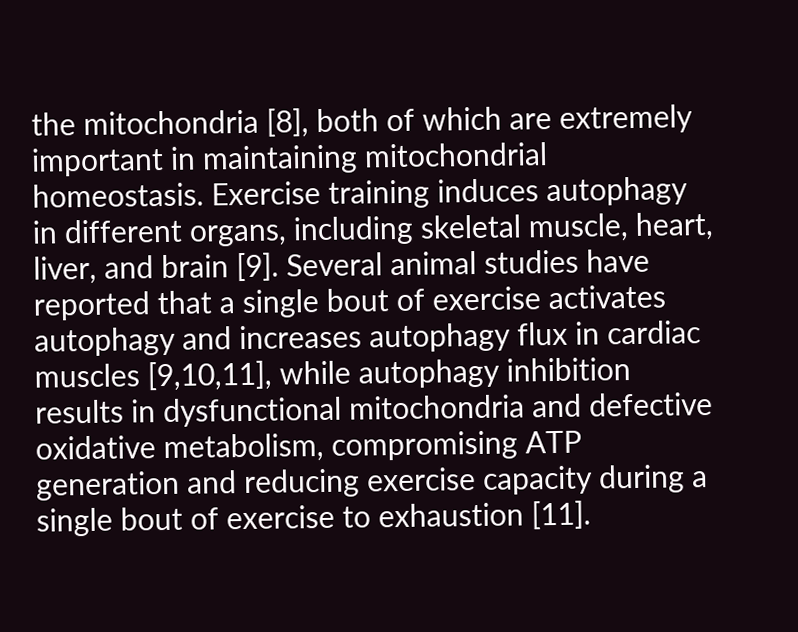the mitochondria [8], both of which are extremely important in maintaining mitochondrial homeostasis. Exercise training induces autophagy in different organs, including skeletal muscle, heart, liver, and brain [9]. Several animal studies have reported that a single bout of exercise activates autophagy and increases autophagy flux in cardiac muscles [9,10,11], while autophagy inhibition results in dysfunctional mitochondria and defective oxidative metabolism, compromising ATP generation and reducing exercise capacity during a single bout of exercise to exhaustion [11].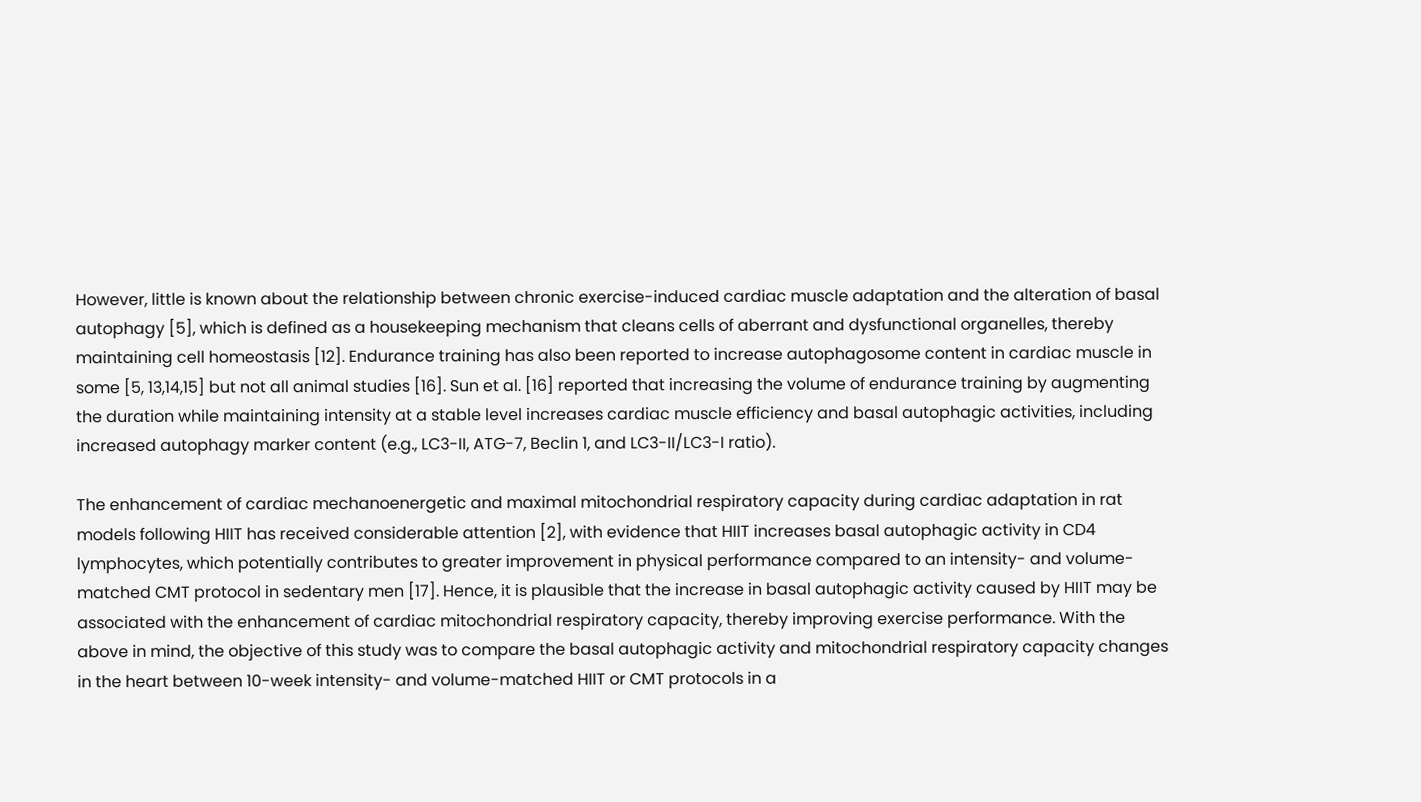However, little is known about the relationship between chronic exercise-induced cardiac muscle adaptation and the alteration of basal autophagy [5], which is defined as a housekeeping mechanism that cleans cells of aberrant and dysfunctional organelles, thereby maintaining cell homeostasis [12]. Endurance training has also been reported to increase autophagosome content in cardiac muscle in some [5, 13,14,15] but not all animal studies [16]. Sun et al. [16] reported that increasing the volume of endurance training by augmenting the duration while maintaining intensity at a stable level increases cardiac muscle efficiency and basal autophagic activities, including increased autophagy marker content (e.g., LC3-II, ATG-7, Beclin 1, and LC3-II/LC3-I ratio).

The enhancement of cardiac mechanoenergetic and maximal mitochondrial respiratory capacity during cardiac adaptation in rat models following HIIT has received considerable attention [2], with evidence that HIIT increases basal autophagic activity in CD4 lymphocytes, which potentially contributes to greater improvement in physical performance compared to an intensity- and volume-matched CMT protocol in sedentary men [17]. Hence, it is plausible that the increase in basal autophagic activity caused by HIIT may be associated with the enhancement of cardiac mitochondrial respiratory capacity, thereby improving exercise performance. With the above in mind, the objective of this study was to compare the basal autophagic activity and mitochondrial respiratory capacity changes in the heart between 10-week intensity- and volume-matched HIIT or CMT protocols in a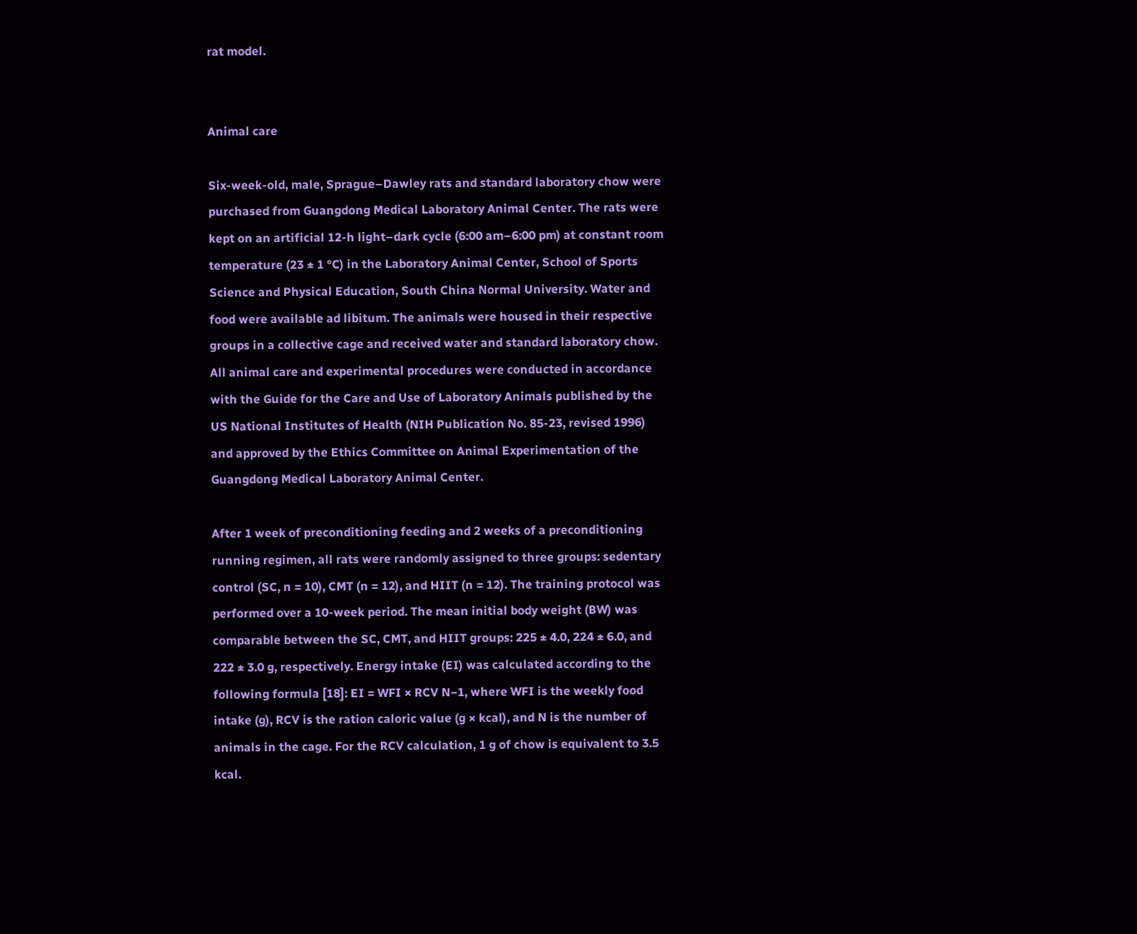rat model.


Animal care

Six-week-old, male, Sprague–Dawley rats and standard laboratory chow were purchased from Guangdong Medical Laboratory Animal Center. The rats were kept on an artificial 12-h light–dark cycle (6:00 am–6:00 pm) at constant room temperature (23 ± 1 °C) in the Laboratory Animal Center, School of Sports Science and Physical Education, South China Normal University. Water and food were available ad libitum. The animals were housed in their respective groups in a collective cage and received water and standard laboratory chow. All animal care and experimental procedures were conducted in accordance with the Guide for the Care and Use of Laboratory Animals published by the US National Institutes of Health (NIH Publication No. 85-23, revised 1996) and approved by the Ethics Committee on Animal Experimentation of the Guangdong Medical Laboratory Animal Center.

After 1 week of preconditioning feeding and 2 weeks of a preconditioning running regimen, all rats were randomly assigned to three groups: sedentary control (SC, n = 10), CMT (n = 12), and HIIT (n = 12). The training protocol was performed over a 10-week period. The mean initial body weight (BW) was comparable between the SC, CMT, and HIIT groups: 225 ± 4.0, 224 ± 6.0, and 222 ± 3.0 g, respectively. Energy intake (EI) was calculated according to the following formula [18]: EI = WFI × RCV N−1, where WFI is the weekly food intake (g), RCV is the ration caloric value (g × kcal), and N is the number of animals in the cage. For the RCV calculation, 1 g of chow is equivalent to 3.5 kcal.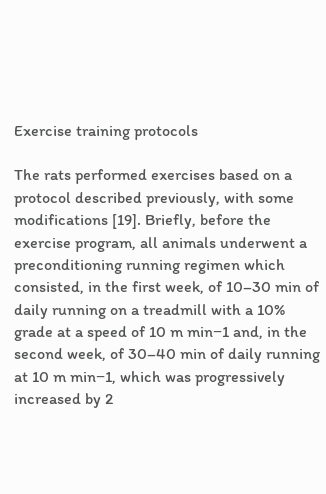Exercise training protocols

The rats performed exercises based on a protocol described previously, with some modifications [19]. Briefly, before the exercise program, all animals underwent a preconditioning running regimen which consisted, in the first week, of 10–30 min of daily running on a treadmill with a 10% grade at a speed of 10 m min−1 and, in the second week, of 30–40 min of daily running at 10 m min−1, which was progressively increased by 2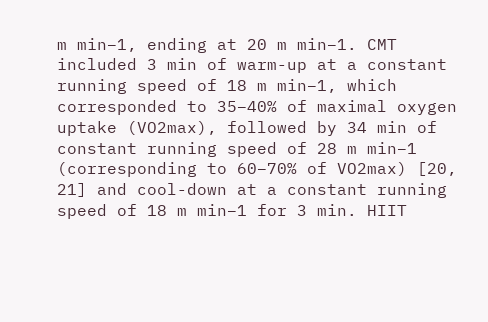m min−1, ending at 20 m min−1. CMT included 3 min of warm-up at a constant running speed of 18 m min−1, which corresponded to 35–40% of maximal oxygen uptake (VO2max), followed by 34 min of constant running speed of 28 m min−1 (corresponding to 60–70% of VO2max) [20, 21] and cool-down at a constant running speed of 18 m min−1 for 3 min. HIIT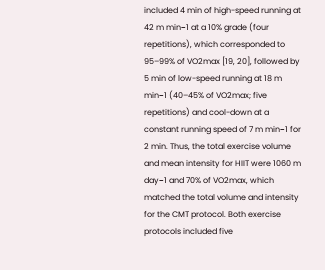included 4 min of high-speed running at 42 m min−1 at a 10% grade (four repetitions), which corresponded to 95–99% of VO2max [19, 20], followed by 5 min of low-speed running at 18 m min−1 (40–45% of VO2max; five repetitions) and cool-down at a constant running speed of 7 m min−1 for 2 min. Thus, the total exercise volume and mean intensity for HIIT were 1060 m day−1 and 70% of VO2max, which matched the total volume and intensity for the CMT protocol. Both exercise protocols included five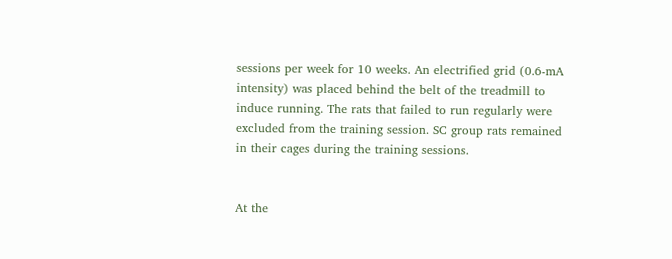sessions per week for 10 weeks. An electrified grid (0.6-mA intensity) was placed behind the belt of the treadmill to induce running. The rats that failed to run regularly were excluded from the training session. SC group rats remained in their cages during the training sessions.


At the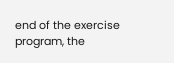end of the exercise program, the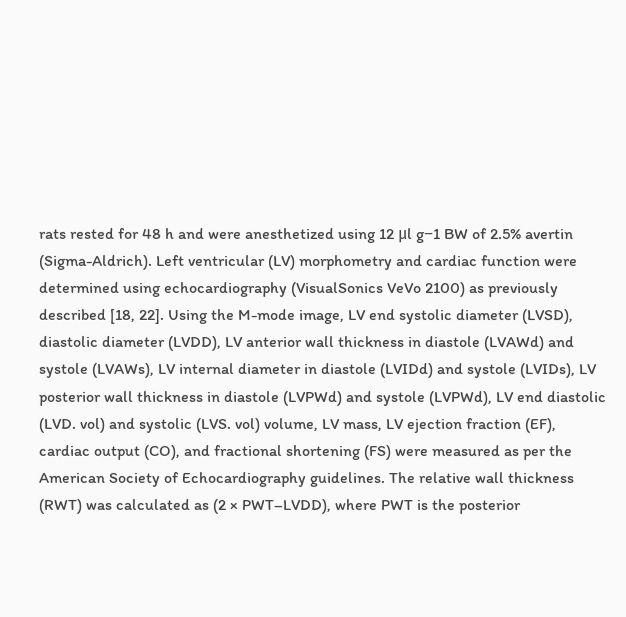rats rested for 48 h and were anesthetized using 12 μl g−1 BW of 2.5% avertin (Sigma-Aldrich). Left ventricular (LV) morphometry and cardiac function were determined using echocardiography (VisualSonics VeVo 2100) as previously described [18, 22]. Using the M-mode image, LV end systolic diameter (LVSD), diastolic diameter (LVDD), LV anterior wall thickness in diastole (LVAWd) and systole (LVAWs), LV internal diameter in diastole (LVIDd) and systole (LVIDs), LV posterior wall thickness in diastole (LVPWd) and systole (LVPWd), LV end diastolic (LVD. vol) and systolic (LVS. vol) volume, LV mass, LV ejection fraction (EF), cardiac output (CO), and fractional shortening (FS) were measured as per the American Society of Echocardiography guidelines. The relative wall thickness (RWT) was calculated as (2 × PWT–LVDD), where PWT is the posterior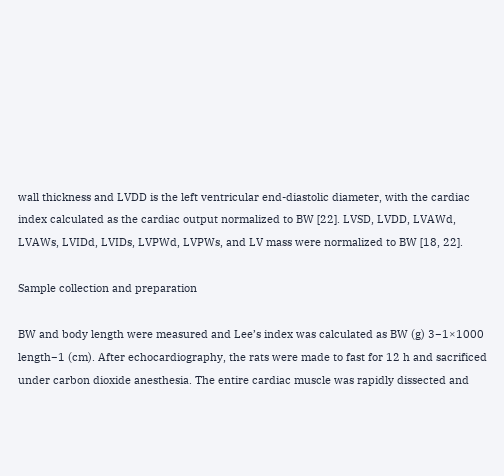wall thickness and LVDD is the left ventricular end-diastolic diameter, with the cardiac index calculated as the cardiac output normalized to BW [22]. LVSD, LVDD, LVAWd, LVAWs, LVIDd, LVIDs, LVPWd, LVPWs, and LV mass were normalized to BW [18, 22].

Sample collection and preparation

BW and body length were measured and Lee’s index was calculated as BW (g) 3−1×1000 length−1 (cm). After echocardiography, the rats were made to fast for 12 h and sacrificed under carbon dioxide anesthesia. The entire cardiac muscle was rapidly dissected and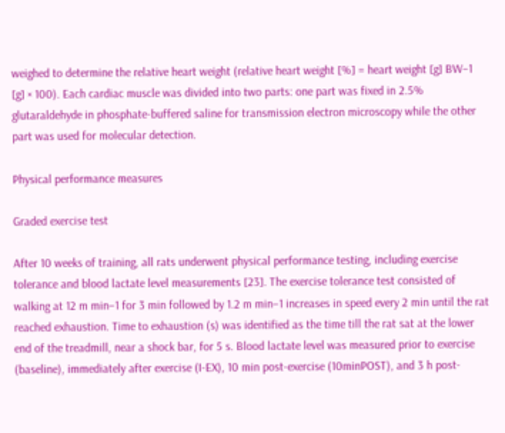weighed to determine the relative heart weight (relative heart weight [%] = heart weight [g] BW−1 [g] × 100). Each cardiac muscle was divided into two parts: one part was fixed in 2.5% glutaraldehyde in phosphate-buffered saline for transmission electron microscopy while the other part was used for molecular detection.

Physical performance measures

Graded exercise test

After 10 weeks of training, all rats underwent physical performance testing, including exercise tolerance and blood lactate level measurements [23]. The exercise tolerance test consisted of walking at 12 m min−1 for 3 min followed by 1.2 m min−1 increases in speed every 2 min until the rat reached exhaustion. Time to exhaustion (s) was identified as the time till the rat sat at the lower end of the treadmill, near a shock bar, for 5 s. Blood lactate level was measured prior to exercise (baseline), immediately after exercise (I-EX), 10 min post-exercise (10minPOST), and 3 h post-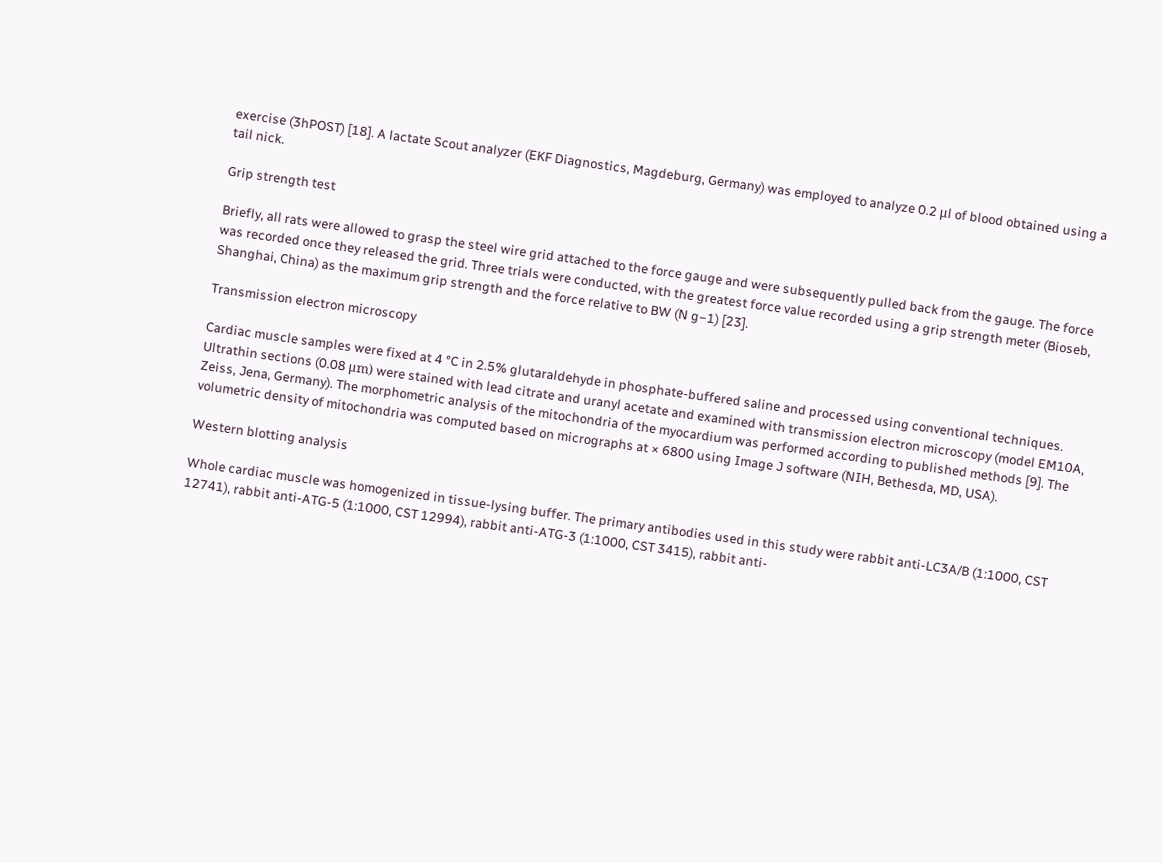exercise (3hPOST) [18]. A lactate Scout analyzer (EKF Diagnostics, Magdeburg, Germany) was employed to analyze 0.2 μl of blood obtained using a tail nick.

Grip strength test

Briefly, all rats were allowed to grasp the steel wire grid attached to the force gauge and were subsequently pulled back from the gauge. The force was recorded once they released the grid. Three trials were conducted, with the greatest force value recorded using a grip strength meter (Bioseb, Shanghai, China) as the maximum grip strength and the force relative to BW (N g−1) [23].

Transmission electron microscopy

Cardiac muscle samples were fixed at 4 °C in 2.5% glutaraldehyde in phosphate-buffered saline and processed using conventional techniques. Ultrathin sections (0.08 μm) were stained with lead citrate and uranyl acetate and examined with transmission electron microscopy (model EM10A, Zeiss, Jena, Germany). The morphometric analysis of the mitochondria of the myocardium was performed according to published methods [9]. The volumetric density of mitochondria was computed based on micrographs at × 6800 using Image J software (NIH, Bethesda, MD, USA).

Western blotting analysis

Whole cardiac muscle was homogenized in tissue-lysing buffer. The primary antibodies used in this study were rabbit anti-LC3A/B (1:1000, CST 12741), rabbit anti-ATG-5 (1:1000, CST 12994), rabbit anti-ATG-3 (1:1000, CST 3415), rabbit anti-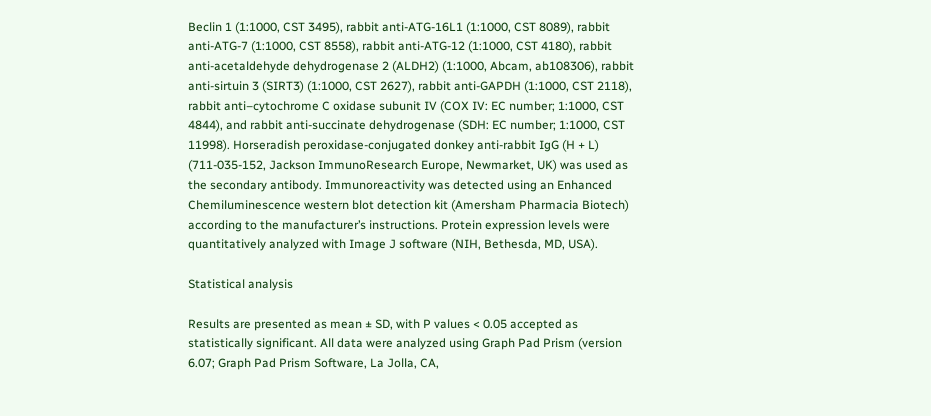Beclin 1 (1:1000, CST 3495), rabbit anti-ATG-16L1 (1:1000, CST 8089), rabbit anti-ATG-7 (1:1000, CST 8558), rabbit anti-ATG-12 (1:1000, CST 4180), rabbit anti-acetaldehyde dehydrogenase 2 (ALDH2) (1:1000, Abcam, ab108306), rabbit anti-sirtuin 3 (SIRT3) (1:1000, CST 2627), rabbit anti-GAPDH (1:1000, CST 2118), rabbit anti–cytochrome C oxidase subunit IV (COX IV: EC number; 1:1000, CST 4844), and rabbit anti-succinate dehydrogenase (SDH: EC number; 1:1000, CST 11998). Horseradish peroxidase-conjugated donkey anti-rabbit IgG (H + L) (711-035-152, Jackson ImmunoResearch Europe, Newmarket, UK) was used as the secondary antibody. Immunoreactivity was detected using an Enhanced Chemiluminescence western blot detection kit (Amersham Pharmacia Biotech) according to the manufacturer’s instructions. Protein expression levels were quantitatively analyzed with Image J software (NIH, Bethesda, MD, USA).

Statistical analysis

Results are presented as mean ± SD, with P values < 0.05 accepted as statistically significant. All data were analyzed using Graph Pad Prism (version 6.07; Graph Pad Prism Software, La Jolla, CA,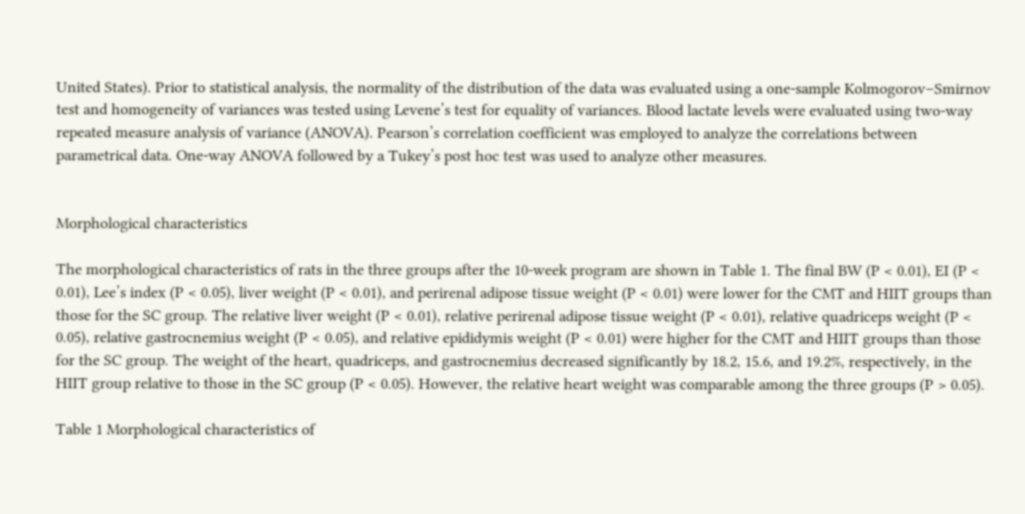United States). Prior to statistical analysis, the normality of the distribution of the data was evaluated using a one-sample Kolmogorov–Smirnov test and homogeneity of variances was tested using Levene’s test for equality of variances. Blood lactate levels were evaluated using two-way repeated measure analysis of variance (ANOVA). Pearson’s correlation coefficient was employed to analyze the correlations between parametrical data. One-way ANOVA followed by a Tukey’s post hoc test was used to analyze other measures.


Morphological characteristics

The morphological characteristics of rats in the three groups after the 10-week program are shown in Table 1. The final BW (P < 0.01), EI (P < 0.01), Lee’s index (P < 0.05), liver weight (P < 0.01), and perirenal adipose tissue weight (P < 0.01) were lower for the CMT and HIIT groups than those for the SC group. The relative liver weight (P < 0.01), relative perirenal adipose tissue weight (P < 0.01), relative quadriceps weight (P < 0.05), relative gastrocnemius weight (P < 0.05), and relative epididymis weight (P < 0.01) were higher for the CMT and HIIT groups than those for the SC group. The weight of the heart, quadriceps, and gastrocnemius decreased significantly by 18.2, 15.6, and 19.2%, respectively, in the HIIT group relative to those in the SC group (P < 0.05). However, the relative heart weight was comparable among the three groups (P > 0.05).

Table 1 Morphological characteristics of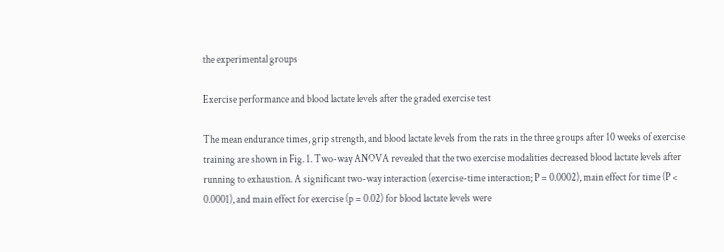the experimental groups

Exercise performance and blood lactate levels after the graded exercise test

The mean endurance times, grip strength, and blood lactate levels from the rats in the three groups after 10 weeks of exercise training are shown in Fig. 1. Two-way ANOVA revealed that the two exercise modalities decreased blood lactate levels after running to exhaustion. A significant two-way interaction (exercise-time interaction; P = 0.0002), main effect for time (P < 0.0001), and main effect for exercise (p = 0.02) for blood lactate levels were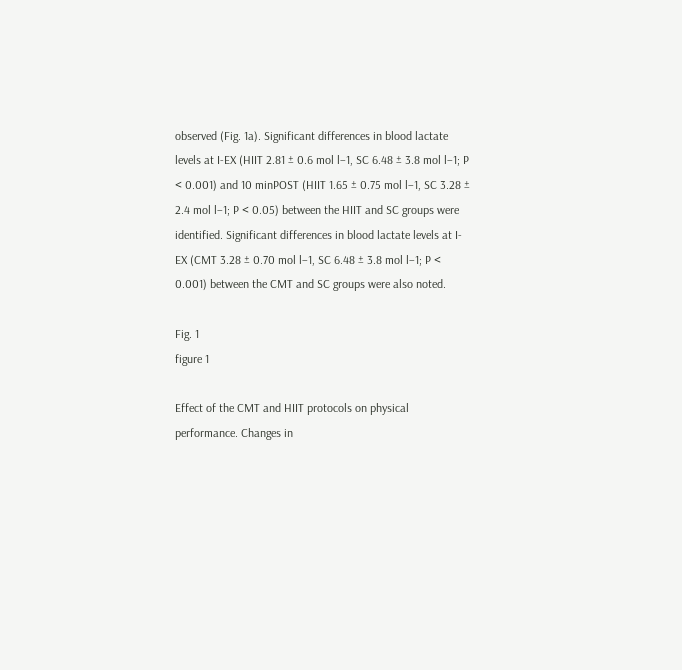observed (Fig. 1a). Significant differences in blood lactate levels at I-EX (HIIT 2.81 ± 0.6 mol l−1, SC 6.48 ± 3.8 mol l−1; P < 0.001) and 10 minPOST (HIIT 1.65 ± 0.75 mol l−1, SC 3.28 ± 2.4 mol l−1; P < 0.05) between the HIIT and SC groups were identified. Significant differences in blood lactate levels at I-EX (CMT 3.28 ± 0.70 mol l−1, SC 6.48 ± 3.8 mol l−1; P < 0.001) between the CMT and SC groups were also noted.

Fig. 1
figure 1

Effect of the CMT and HIIT protocols on physical performance. Changes in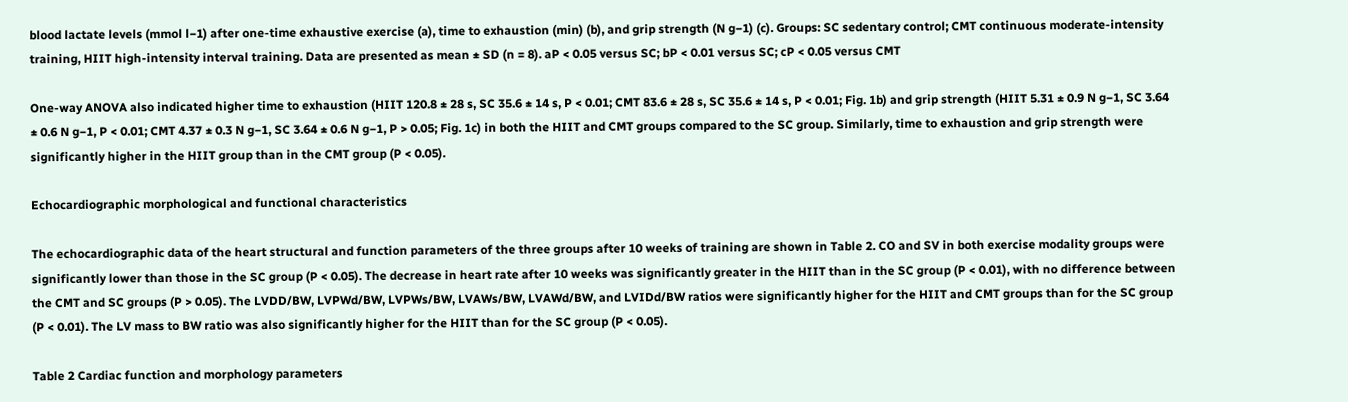blood lactate levels (mmol l−1) after one-time exhaustive exercise (a), time to exhaustion (min) (b), and grip strength (N g−1) (c). Groups: SC sedentary control; CMT continuous moderate-intensity training, HIIT high-intensity interval training. Data are presented as mean ± SD (n = 8). aP < 0.05 versus SC; bP < 0.01 versus SC; cP < 0.05 versus CMT

One-way ANOVA also indicated higher time to exhaustion (HIIT 120.8 ± 28 s, SC 35.6 ± 14 s, P < 0.01; CMT 83.6 ± 28 s, SC 35.6 ± 14 s, P < 0.01; Fig. 1b) and grip strength (HIIT 5.31 ± 0.9 N g−1, SC 3.64 ± 0.6 N g−1, P < 0.01; CMT 4.37 ± 0.3 N g−1, SC 3.64 ± 0.6 N g−1, P > 0.05; Fig. 1c) in both the HIIT and CMT groups compared to the SC group. Similarly, time to exhaustion and grip strength were significantly higher in the HIIT group than in the CMT group (P < 0.05).

Echocardiographic morphological and functional characteristics

The echocardiographic data of the heart structural and function parameters of the three groups after 10 weeks of training are shown in Table 2. CO and SV in both exercise modality groups were significantly lower than those in the SC group (P < 0.05). The decrease in heart rate after 10 weeks was significantly greater in the HIIT than in the SC group (P < 0.01), with no difference between the CMT and SC groups (P > 0.05). The LVDD/BW, LVPWd/BW, LVPWs/BW, LVAWs/BW, LVAWd/BW, and LVIDd/BW ratios were significantly higher for the HIIT and CMT groups than for the SC group (P < 0.01). The LV mass to BW ratio was also significantly higher for the HIIT than for the SC group (P < 0.05).

Table 2 Cardiac function and morphology parameters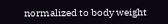normalized to body weight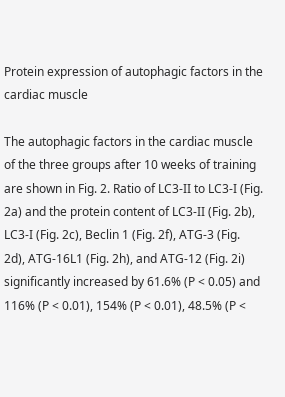Protein expression of autophagic factors in the cardiac muscle

The autophagic factors in the cardiac muscle of the three groups after 10 weeks of training are shown in Fig. 2. Ratio of LC3-II to LC3-I (Fig. 2a) and the protein content of LC3-II (Fig. 2b), LC3-I (Fig. 2c), Beclin 1 (Fig. 2f), ATG-3 (Fig. 2d), ATG-16L1 (Fig. 2h), and ATG-12 (Fig. 2i) significantly increased by 61.6% (P < 0.05) and 116% (P < 0.01), 154% (P < 0.01), 48.5% (P <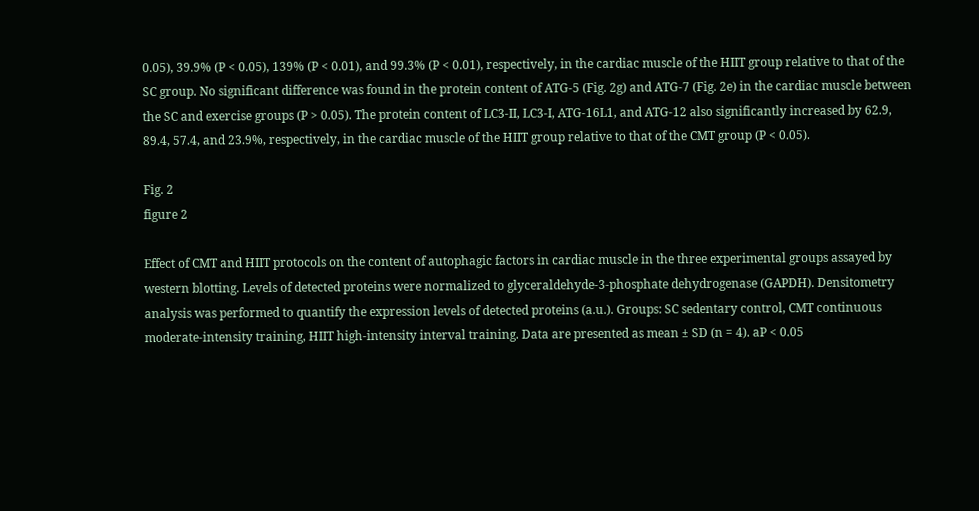0.05), 39.9% (P < 0.05), 139% (P < 0.01), and 99.3% (P < 0.01), respectively, in the cardiac muscle of the HIIT group relative to that of the SC group. No significant difference was found in the protein content of ATG-5 (Fig. 2g) and ATG-7 (Fig. 2e) in the cardiac muscle between the SC and exercise groups (P > 0.05). The protein content of LC3-II, LC3-I, ATG-16L1, and ATG-12 also significantly increased by 62.9, 89.4, 57.4, and 23.9%, respectively, in the cardiac muscle of the HIIT group relative to that of the CMT group (P < 0.05).

Fig. 2
figure 2

Effect of CMT and HIIT protocols on the content of autophagic factors in cardiac muscle in the three experimental groups assayed by western blotting. Levels of detected proteins were normalized to glyceraldehyde-3-phosphate dehydrogenase (GAPDH). Densitometry analysis was performed to quantify the expression levels of detected proteins (a.u.). Groups: SC sedentary control, CMT continuous moderate-intensity training, HIIT high-intensity interval training. Data are presented as mean ± SD (n = 4). aP < 0.05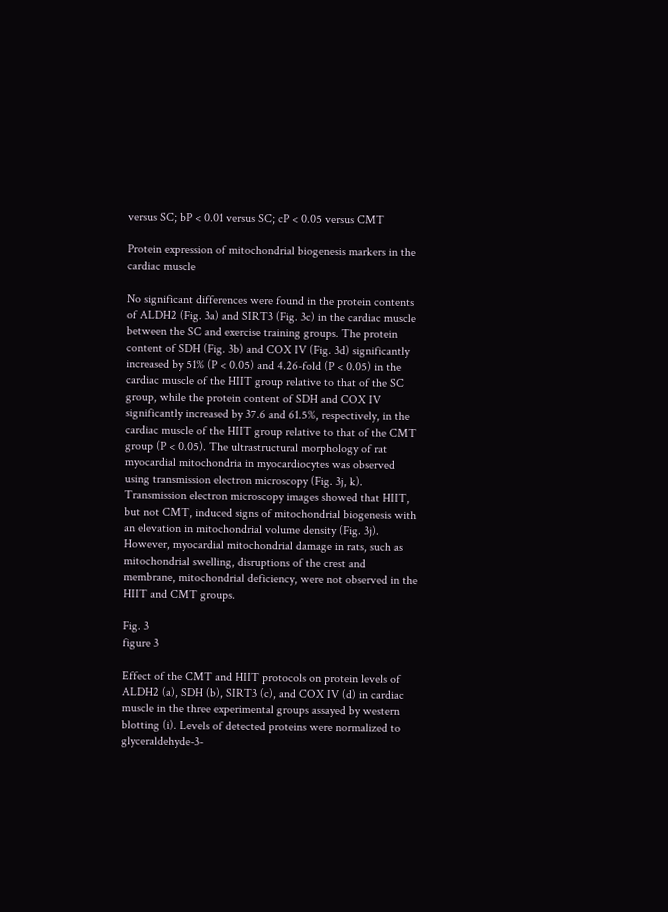versus SC; bP < 0.01 versus SC; cP < 0.05 versus CMT

Protein expression of mitochondrial biogenesis markers in the cardiac muscle

No significant differences were found in the protein contents of ALDH2 (Fig. 3a) and SIRT3 (Fig. 3c) in the cardiac muscle between the SC and exercise training groups. The protein content of SDH (Fig. 3b) and COX IV (Fig. 3d) significantly increased by 51% (P < 0.05) and 4.26-fold (P < 0.05) in the cardiac muscle of the HIIT group relative to that of the SC group, while the protein content of SDH and COX IV significantly increased by 37.6 and 61.5%, respectively, in the cardiac muscle of the HIIT group relative to that of the CMT group (P < 0.05). The ultrastructural morphology of rat myocardial mitochondria in myocardiocytes was observed using transmission electron microscopy (Fig. 3j, k). Transmission electron microscopy images showed that HIIT, but not CMT, induced signs of mitochondrial biogenesis with an elevation in mitochondrial volume density (Fig. 3j). However, myocardial mitochondrial damage in rats, such as mitochondrial swelling, disruptions of the crest and membrane, mitochondrial deficiency, were not observed in the HIIT and CMT groups.

Fig. 3
figure 3

Effect of the CMT and HIIT protocols on protein levels of ALDH2 (a), SDH (b), SIRT3 (c), and COX IV (d) in cardiac muscle in the three experimental groups assayed by western blotting (i). Levels of detected proteins were normalized to glyceraldehyde-3-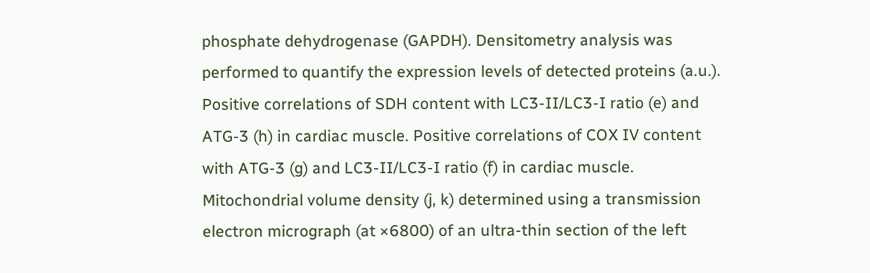phosphate dehydrogenase (GAPDH). Densitometry analysis was performed to quantify the expression levels of detected proteins (a.u.). Positive correlations of SDH content with LC3-II/LC3-I ratio (e) and ATG-3 (h) in cardiac muscle. Positive correlations of COX IV content with ATG-3 (g) and LC3-II/LC3-I ratio (f) in cardiac muscle. Mitochondrial volume density (j, k) determined using a transmission electron micrograph (at ×6800) of an ultra-thin section of the left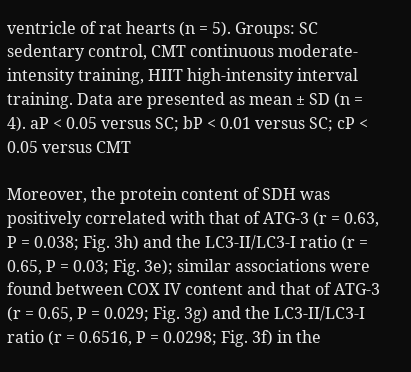ventricle of rat hearts (n = 5). Groups: SC sedentary control, CMT continuous moderate-intensity training, HIIT high-intensity interval training. Data are presented as mean ± SD (n = 4). aP < 0.05 versus SC; bP < 0.01 versus SC; cP < 0.05 versus CMT

Moreover, the protein content of SDH was positively correlated with that of ATG-3 (r = 0.63, P = 0.038; Fig. 3h) and the LC3-II/LC3-I ratio (r = 0.65, P = 0.03; Fig. 3e); similar associations were found between COX IV content and that of ATG-3 (r = 0.65, P = 0.029; Fig. 3g) and the LC3-II/LC3-I ratio (r = 0.6516, P = 0.0298; Fig. 3f) in the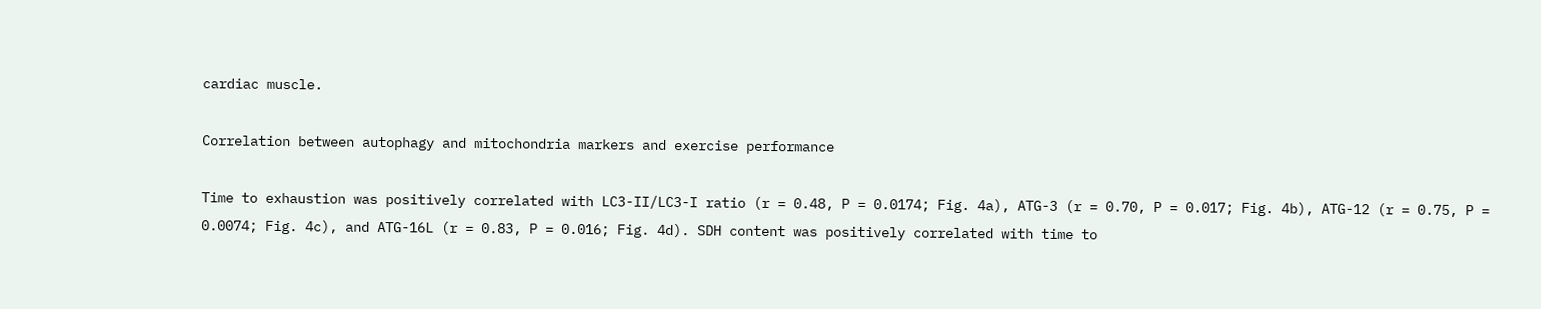cardiac muscle.

Correlation between autophagy and mitochondria markers and exercise performance

Time to exhaustion was positively correlated with LC3-II/LC3-I ratio (r = 0.48, P = 0.0174; Fig. 4a), ATG-3 (r = 0.70, P = 0.017; Fig. 4b), ATG-12 (r = 0.75, P = 0.0074; Fig. 4c), and ATG-16L (r = 0.83, P = 0.016; Fig. 4d). SDH content was positively correlated with time to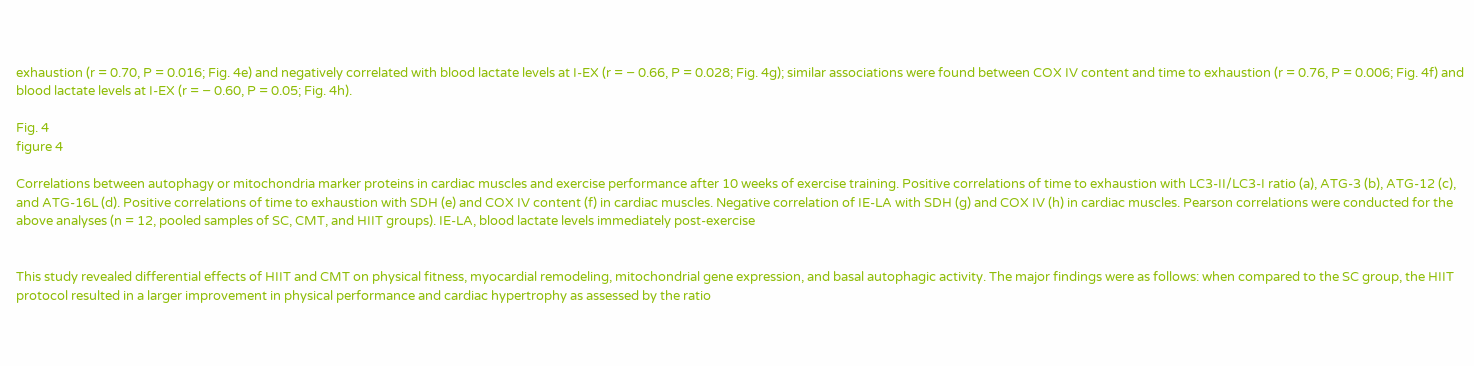exhaustion (r = 0.70, P = 0.016; Fig. 4e) and negatively correlated with blood lactate levels at I-EX (r = − 0.66, P = 0.028; Fig. 4g); similar associations were found between COX IV content and time to exhaustion (r = 0.76, P = 0.006; Fig. 4f) and blood lactate levels at I-EX (r = − 0.60, P = 0.05; Fig. 4h).

Fig. 4
figure 4

Correlations between autophagy or mitochondria marker proteins in cardiac muscles and exercise performance after 10 weeks of exercise training. Positive correlations of time to exhaustion with LC3-II/LC3-I ratio (a), ATG-3 (b), ATG-12 (c), and ATG-16L (d). Positive correlations of time to exhaustion with SDH (e) and COX IV content (f) in cardiac muscles. Negative correlation of IE-LA with SDH (g) and COX IV (h) in cardiac muscles. Pearson correlations were conducted for the above analyses (n = 12, pooled samples of SC, CMT, and HIIT groups). IE-LA, blood lactate levels immediately post-exercise


This study revealed differential effects of HIIT and CMT on physical fitness, myocardial remodeling, mitochondrial gene expression, and basal autophagic activity. The major findings were as follows: when compared to the SC group, the HIIT protocol resulted in a larger improvement in physical performance and cardiac hypertrophy as assessed by the ratio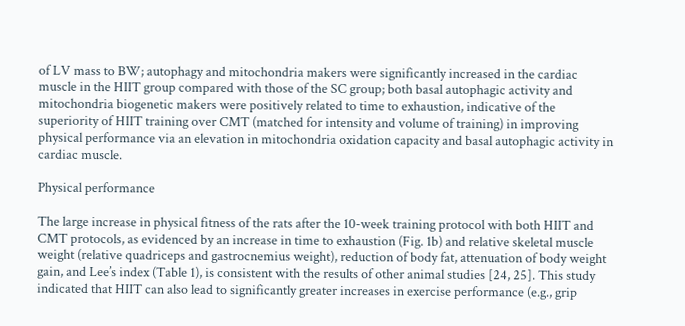of LV mass to BW; autophagy and mitochondria makers were significantly increased in the cardiac muscle in the HIIT group compared with those of the SC group; both basal autophagic activity and mitochondria biogenetic makers were positively related to time to exhaustion, indicative of the superiority of HIIT training over CMT (matched for intensity and volume of training) in improving physical performance via an elevation in mitochondria oxidation capacity and basal autophagic activity in cardiac muscle.

Physical performance

The large increase in physical fitness of the rats after the 10-week training protocol with both HIIT and CMT protocols, as evidenced by an increase in time to exhaustion (Fig. 1b) and relative skeletal muscle weight (relative quadriceps and gastrocnemius weight), reduction of body fat, attenuation of body weight gain, and Lee’s index (Table 1), is consistent with the results of other animal studies [24, 25]. This study indicated that HIIT can also lead to significantly greater increases in exercise performance (e.g., grip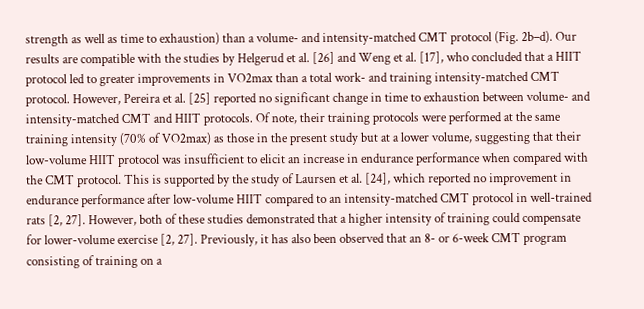strength as well as time to exhaustion) than a volume- and intensity-matched CMT protocol (Fig. 2b–d). Our results are compatible with the studies by Helgerud et al. [26] and Weng et al. [17], who concluded that a HIIT protocol led to greater improvements in VO2max than a total work- and training intensity-matched CMT protocol. However, Pereira et al. [25] reported no significant change in time to exhaustion between volume- and intensity-matched CMT and HIIT protocols. Of note, their training protocols were performed at the same training intensity (70% of VO2max) as those in the present study but at a lower volume, suggesting that their low-volume HIIT protocol was insufficient to elicit an increase in endurance performance when compared with the CMT protocol. This is supported by the study of Laursen et al. [24], which reported no improvement in endurance performance after low-volume HIIT compared to an intensity-matched CMT protocol in well-trained rats [2, 27]. However, both of these studies demonstrated that a higher intensity of training could compensate for lower-volume exercise [2, 27]. Previously, it has also been observed that an 8- or 6-week CMT program consisting of training on a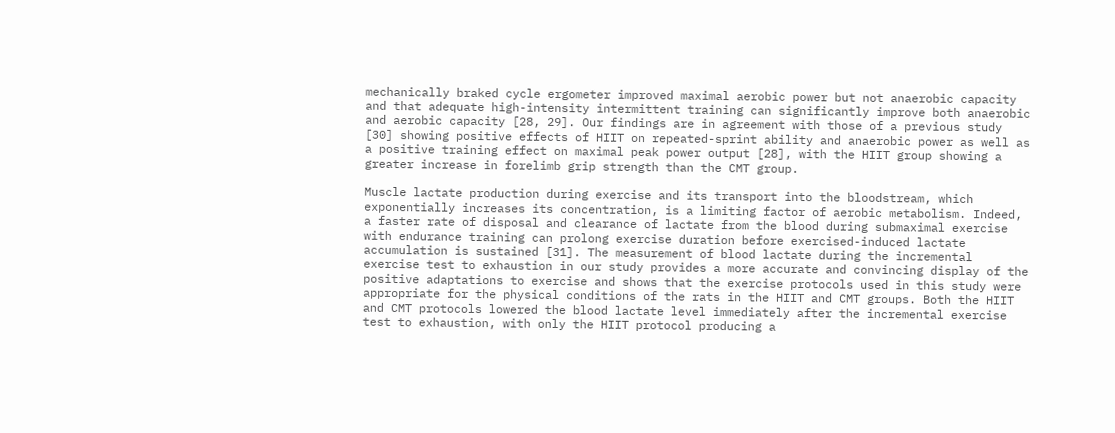mechanically braked cycle ergometer improved maximal aerobic power but not anaerobic capacity and that adequate high-intensity intermittent training can significantly improve both anaerobic and aerobic capacity [28, 29]. Our findings are in agreement with those of a previous study [30] showing positive effects of HIIT on repeated-sprint ability and anaerobic power as well as a positive training effect on maximal peak power output [28], with the HIIT group showing a greater increase in forelimb grip strength than the CMT group.

Muscle lactate production during exercise and its transport into the bloodstream, which exponentially increases its concentration, is a limiting factor of aerobic metabolism. Indeed, a faster rate of disposal and clearance of lactate from the blood during submaximal exercise with endurance training can prolong exercise duration before exercised-induced lactate accumulation is sustained [31]. The measurement of blood lactate during the incremental exercise test to exhaustion in our study provides a more accurate and convincing display of the positive adaptations to exercise and shows that the exercise protocols used in this study were appropriate for the physical conditions of the rats in the HIIT and CMT groups. Both the HIIT and CMT protocols lowered the blood lactate level immediately after the incremental exercise test to exhaustion, with only the HIIT protocol producing a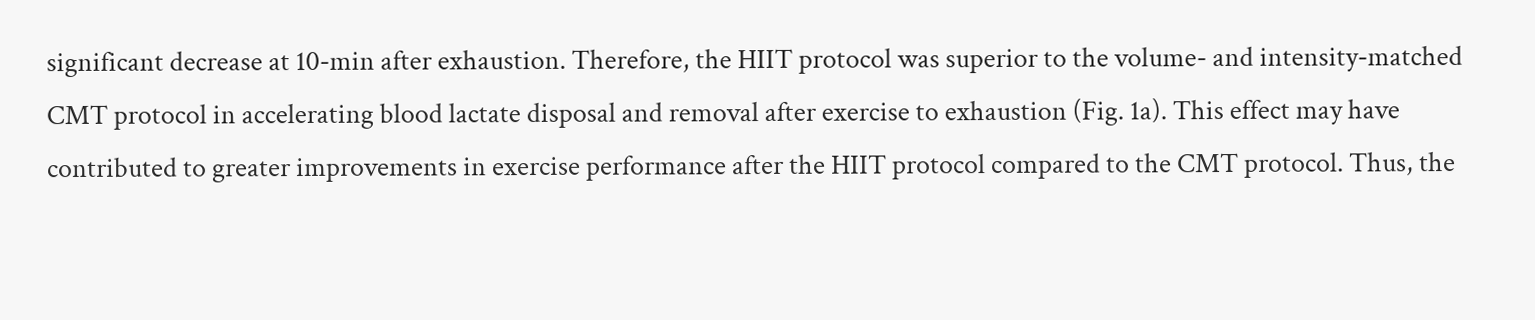significant decrease at 10-min after exhaustion. Therefore, the HIIT protocol was superior to the volume- and intensity-matched CMT protocol in accelerating blood lactate disposal and removal after exercise to exhaustion (Fig. 1a). This effect may have contributed to greater improvements in exercise performance after the HIIT protocol compared to the CMT protocol. Thus, the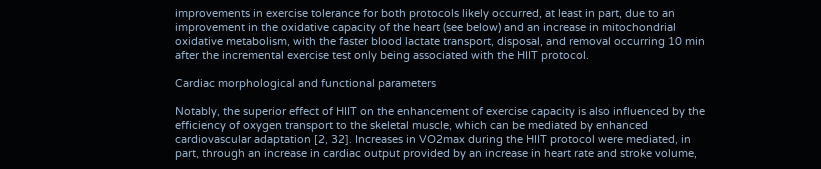improvements in exercise tolerance for both protocols likely occurred, at least in part, due to an improvement in the oxidative capacity of the heart (see below) and an increase in mitochondrial oxidative metabolism, with the faster blood lactate transport, disposal, and removal occurring 10 min after the incremental exercise test only being associated with the HIIT protocol.

Cardiac morphological and functional parameters

Notably, the superior effect of HIIT on the enhancement of exercise capacity is also influenced by the efficiency of oxygen transport to the skeletal muscle, which can be mediated by enhanced cardiovascular adaptation [2, 32]. Increases in VO2max during the HIIT protocol were mediated, in part, through an increase in cardiac output provided by an increase in heart rate and stroke volume,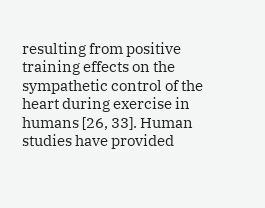resulting from positive training effects on the sympathetic control of the heart during exercise in humans [26, 33]. Human studies have provided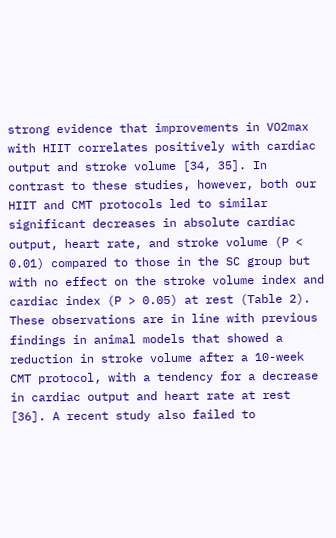strong evidence that improvements in VO2max with HIIT correlates positively with cardiac output and stroke volume [34, 35]. In contrast to these studies, however, both our HIIT and CMT protocols led to similar significant decreases in absolute cardiac output, heart rate, and stroke volume (P < 0.01) compared to those in the SC group but with no effect on the stroke volume index and cardiac index (P > 0.05) at rest (Table 2). These observations are in line with previous findings in animal models that showed a reduction in stroke volume after a 10-week CMT protocol, with a tendency for a decrease in cardiac output and heart rate at rest [36]. A recent study also failed to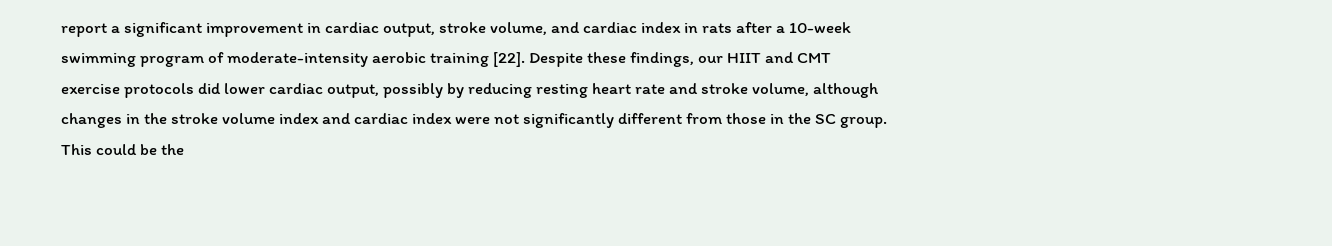report a significant improvement in cardiac output, stroke volume, and cardiac index in rats after a 10-week swimming program of moderate-intensity aerobic training [22]. Despite these findings, our HIIT and CMT exercise protocols did lower cardiac output, possibly by reducing resting heart rate and stroke volume, although changes in the stroke volume index and cardiac index were not significantly different from those in the SC group. This could be the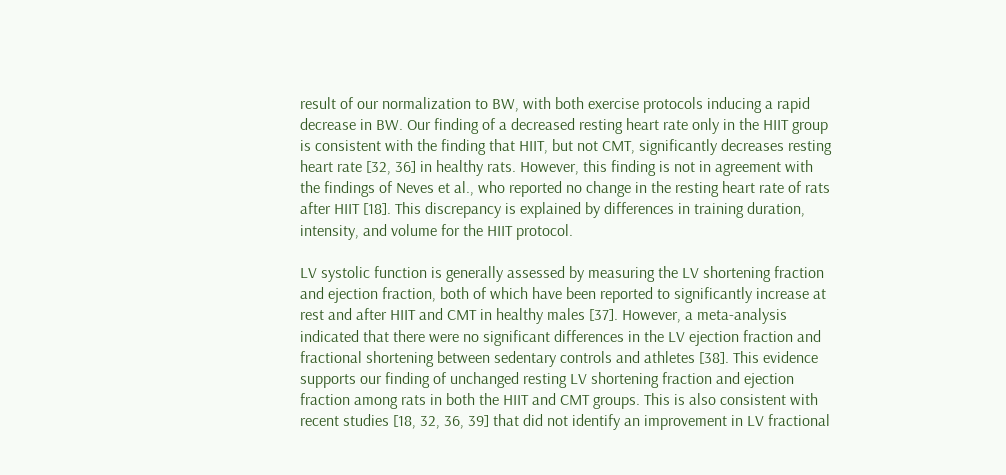result of our normalization to BW, with both exercise protocols inducing a rapid decrease in BW. Our finding of a decreased resting heart rate only in the HIIT group is consistent with the finding that HIIT, but not CMT, significantly decreases resting heart rate [32, 36] in healthy rats. However, this finding is not in agreement with the findings of Neves et al., who reported no change in the resting heart rate of rats after HIIT [18]. This discrepancy is explained by differences in training duration, intensity, and volume for the HIIT protocol.

LV systolic function is generally assessed by measuring the LV shortening fraction and ejection fraction, both of which have been reported to significantly increase at rest and after HIIT and CMT in healthy males [37]. However, a meta-analysis indicated that there were no significant differences in the LV ejection fraction and fractional shortening between sedentary controls and athletes [38]. This evidence supports our finding of unchanged resting LV shortening fraction and ejection fraction among rats in both the HIIT and CMT groups. This is also consistent with recent studies [18, 32, 36, 39] that did not identify an improvement in LV fractional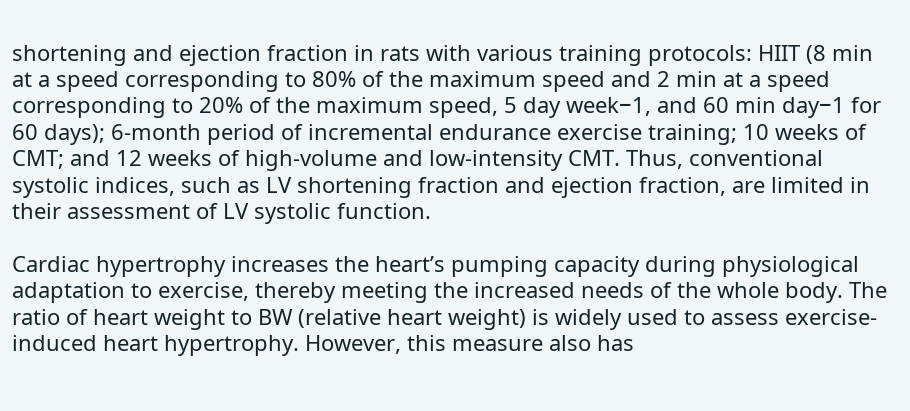shortening and ejection fraction in rats with various training protocols: HIIT (8 min at a speed corresponding to 80% of the maximum speed and 2 min at a speed corresponding to 20% of the maximum speed, 5 day week−1, and 60 min day−1 for 60 days); 6-month period of incremental endurance exercise training; 10 weeks of CMT; and 12 weeks of high-volume and low-intensity CMT. Thus, conventional systolic indices, such as LV shortening fraction and ejection fraction, are limited in their assessment of LV systolic function.

Cardiac hypertrophy increases the heart’s pumping capacity during physiological adaptation to exercise, thereby meeting the increased needs of the whole body. The ratio of heart weight to BW (relative heart weight) is widely used to assess exercise-induced heart hypertrophy. However, this measure also has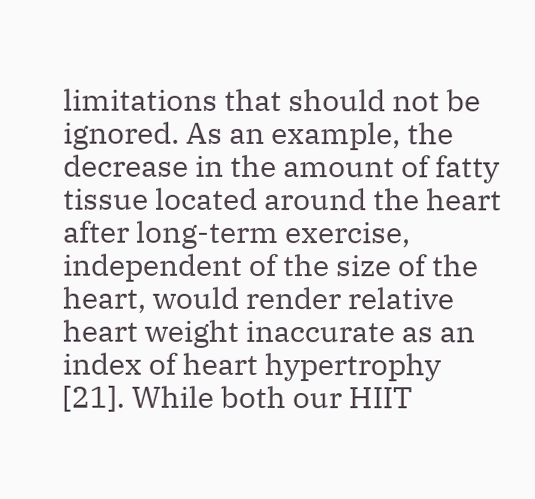limitations that should not be ignored. As an example, the decrease in the amount of fatty tissue located around the heart after long-term exercise, independent of the size of the heart, would render relative heart weight inaccurate as an index of heart hypertrophy [21]. While both our HIIT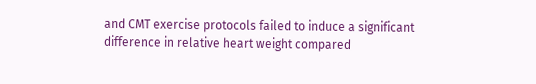and CMT exercise protocols failed to induce a significant difference in relative heart weight compared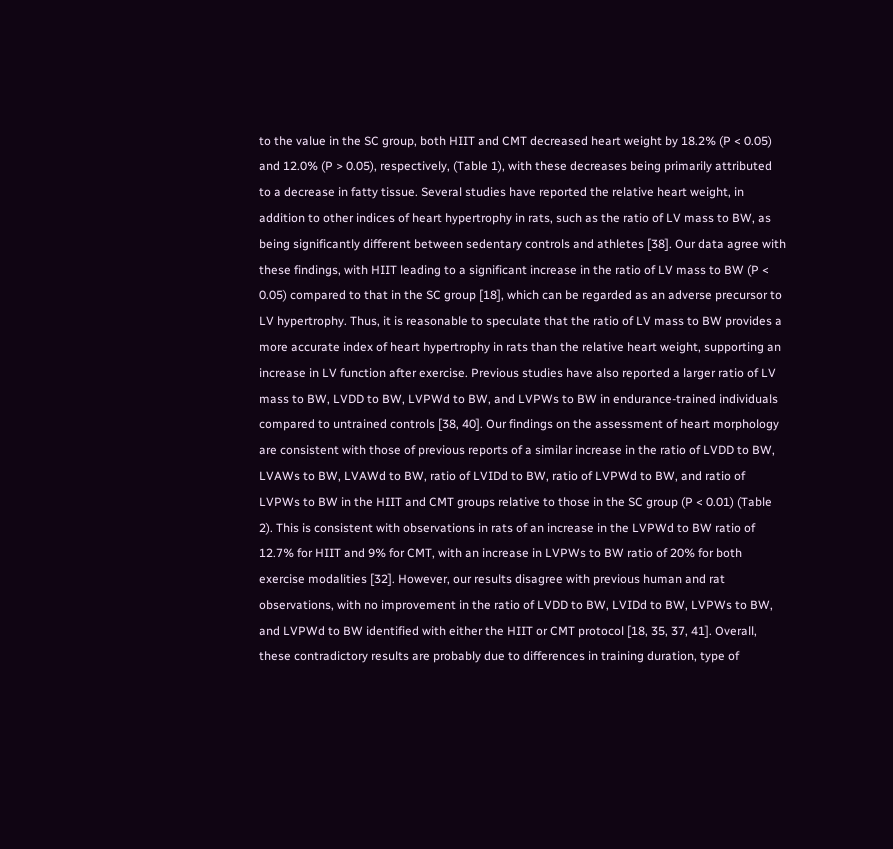to the value in the SC group, both HIIT and CMT decreased heart weight by 18.2% (P < 0.05) and 12.0% (P > 0.05), respectively, (Table 1), with these decreases being primarily attributed to a decrease in fatty tissue. Several studies have reported the relative heart weight, in addition to other indices of heart hypertrophy in rats, such as the ratio of LV mass to BW, as being significantly different between sedentary controls and athletes [38]. Our data agree with these findings, with HIIT leading to a significant increase in the ratio of LV mass to BW (P < 0.05) compared to that in the SC group [18], which can be regarded as an adverse precursor to LV hypertrophy. Thus, it is reasonable to speculate that the ratio of LV mass to BW provides a more accurate index of heart hypertrophy in rats than the relative heart weight, supporting an increase in LV function after exercise. Previous studies have also reported a larger ratio of LV mass to BW, LVDD to BW, LVPWd to BW, and LVPWs to BW in endurance-trained individuals compared to untrained controls [38, 40]. Our findings on the assessment of heart morphology are consistent with those of previous reports of a similar increase in the ratio of LVDD to BW, LVAWs to BW, LVAWd to BW, ratio of LVIDd to BW, ratio of LVPWd to BW, and ratio of LVPWs to BW in the HIIT and CMT groups relative to those in the SC group (P < 0.01) (Table 2). This is consistent with observations in rats of an increase in the LVPWd to BW ratio of 12.7% for HIIT and 9% for CMT, with an increase in LVPWs to BW ratio of 20% for both exercise modalities [32]. However, our results disagree with previous human and rat observations, with no improvement in the ratio of LVDD to BW, LVIDd to BW, LVPWs to BW, and LVPWd to BW identified with either the HIIT or CMT protocol [18, 35, 37, 41]. Overall, these contradictory results are probably due to differences in training duration, type of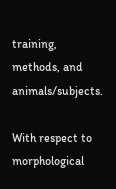training, methods, and animals/subjects.

With respect to morphological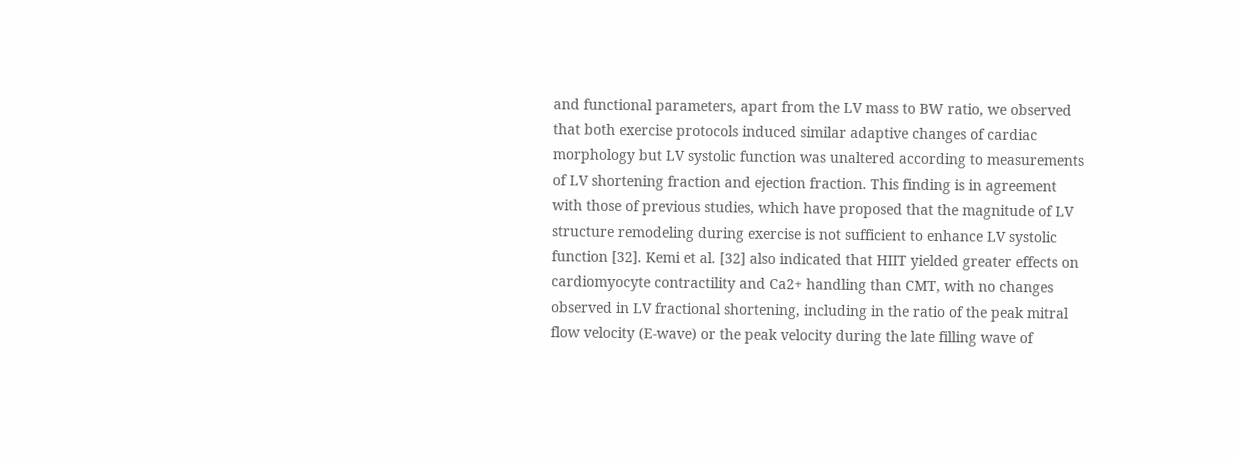and functional parameters, apart from the LV mass to BW ratio, we observed that both exercise protocols induced similar adaptive changes of cardiac morphology but LV systolic function was unaltered according to measurements of LV shortening fraction and ejection fraction. This finding is in agreement with those of previous studies, which have proposed that the magnitude of LV structure remodeling during exercise is not sufficient to enhance LV systolic function [32]. Kemi et al. [32] also indicated that HIIT yielded greater effects on cardiomyocyte contractility and Ca2+ handling than CMT, with no changes observed in LV fractional shortening, including in the ratio of the peak mitral flow velocity (E-wave) or the peak velocity during the late filling wave of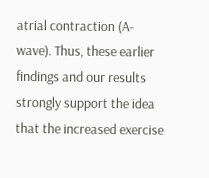atrial contraction (A-wave). Thus, these earlier findings and our results strongly support the idea that the increased exercise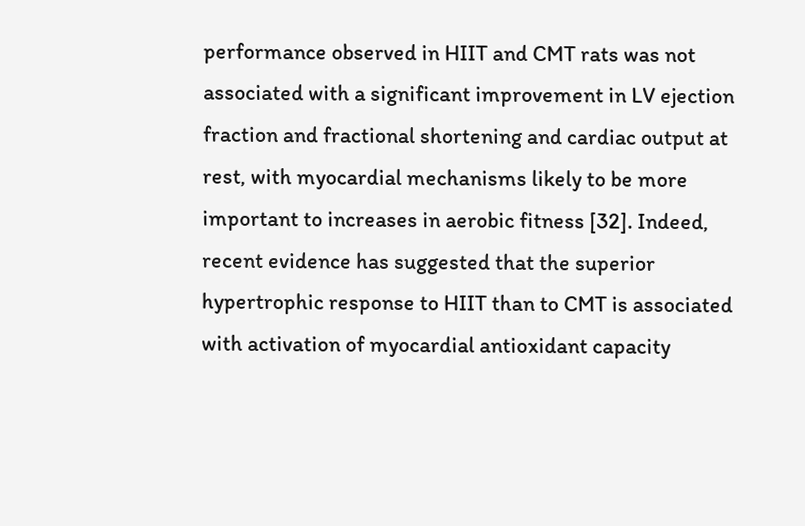performance observed in HIIT and CMT rats was not associated with a significant improvement in LV ejection fraction and fractional shortening and cardiac output at rest, with myocardial mechanisms likely to be more important to increases in aerobic fitness [32]. Indeed, recent evidence has suggested that the superior hypertrophic response to HIIT than to CMT is associated with activation of myocardial antioxidant capacity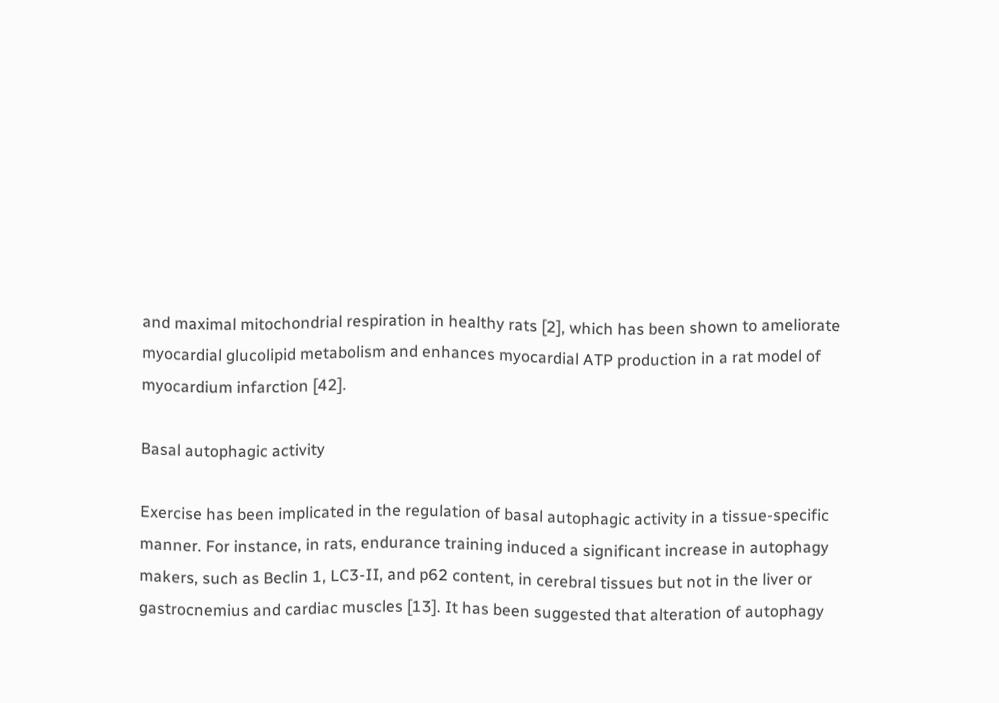and maximal mitochondrial respiration in healthy rats [2], which has been shown to ameliorate myocardial glucolipid metabolism and enhances myocardial ATP production in a rat model of myocardium infarction [42].

Basal autophagic activity

Exercise has been implicated in the regulation of basal autophagic activity in a tissue-specific manner. For instance, in rats, endurance training induced a significant increase in autophagy makers, such as Beclin 1, LC3-II, and p62 content, in cerebral tissues but not in the liver or gastrocnemius and cardiac muscles [13]. It has been suggested that alteration of autophagy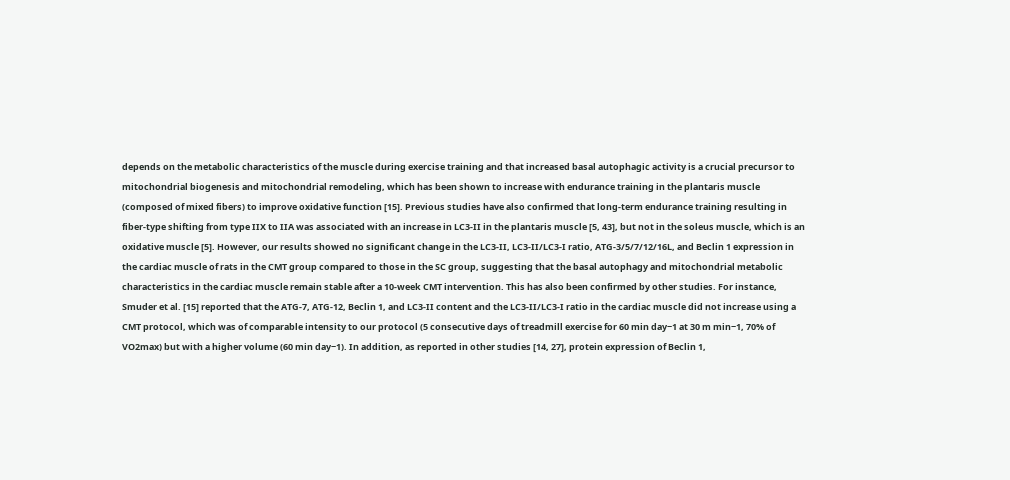depends on the metabolic characteristics of the muscle during exercise training and that increased basal autophagic activity is a crucial precursor to mitochondrial biogenesis and mitochondrial remodeling, which has been shown to increase with endurance training in the plantaris muscle (composed of mixed fibers) to improve oxidative function [15]. Previous studies have also confirmed that long-term endurance training resulting in fiber-type shifting from type IIX to IIA was associated with an increase in LC3-II in the plantaris muscle [5, 43], but not in the soleus muscle, which is an oxidative muscle [5]. However, our results showed no significant change in the LC3-II, LC3-II/LC3-I ratio, ATG-3/5/7/12/16L, and Beclin 1 expression in the cardiac muscle of rats in the CMT group compared to those in the SC group, suggesting that the basal autophagy and mitochondrial metabolic characteristics in the cardiac muscle remain stable after a 10-week CMT intervention. This has also been confirmed by other studies. For instance, Smuder et al. [15] reported that the ATG-7, ATG-12, Beclin 1, and LC3-II content and the LC3-II/LC3-I ratio in the cardiac muscle did not increase using a CMT protocol, which was of comparable intensity to our protocol (5 consecutive days of treadmill exercise for 60 min day−1 at 30 m min−1, 70% of VO2max) but with a higher volume (60 min day−1). In addition, as reported in other studies [14, 27], protein expression of Beclin 1,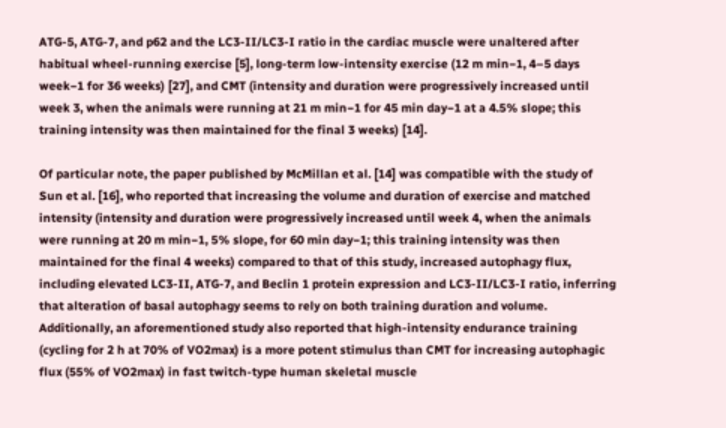ATG-5, ATG-7, and p62 and the LC3-II/LC3-I ratio in the cardiac muscle were unaltered after habitual wheel-running exercise [5], long-term low-intensity exercise (12 m min−1, 4–5 days week−1 for 36 weeks) [27], and CMT (intensity and duration were progressively increased until week 3, when the animals were running at 21 m min−1 for 45 min day−1 at a 4.5% slope; this training intensity was then maintained for the final 3 weeks) [14].

Of particular note, the paper published by McMillan et al. [14] was compatible with the study of Sun et al. [16], who reported that increasing the volume and duration of exercise and matched intensity (intensity and duration were progressively increased until week 4, when the animals were running at 20 m min−1, 5% slope, for 60 min day−1; this training intensity was then maintained for the final 4 weeks) compared to that of this study, increased autophagy flux, including elevated LC3-II, ATG-7, and Beclin 1 protein expression and LC3-II/LC3-I ratio, inferring that alteration of basal autophagy seems to rely on both training duration and volume. Additionally, an aforementioned study also reported that high-intensity endurance training (cycling for 2 h at 70% of VO2max) is a more potent stimulus than CMT for increasing autophagic flux (55% of VO2max) in fast twitch-type human skeletal muscle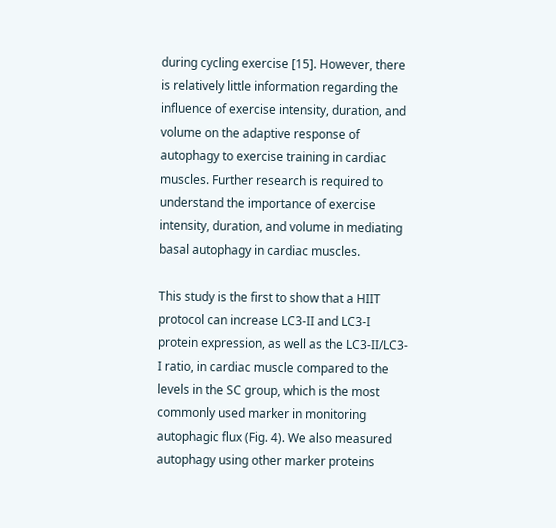during cycling exercise [15]. However, there is relatively little information regarding the influence of exercise intensity, duration, and volume on the adaptive response of autophagy to exercise training in cardiac muscles. Further research is required to understand the importance of exercise intensity, duration, and volume in mediating basal autophagy in cardiac muscles.

This study is the first to show that a HIIT protocol can increase LC3-II and LC3-I protein expression, as well as the LC3-II/LC3-I ratio, in cardiac muscle compared to the levels in the SC group, which is the most commonly used marker in monitoring autophagic flux (Fig. 4). We also measured autophagy using other marker proteins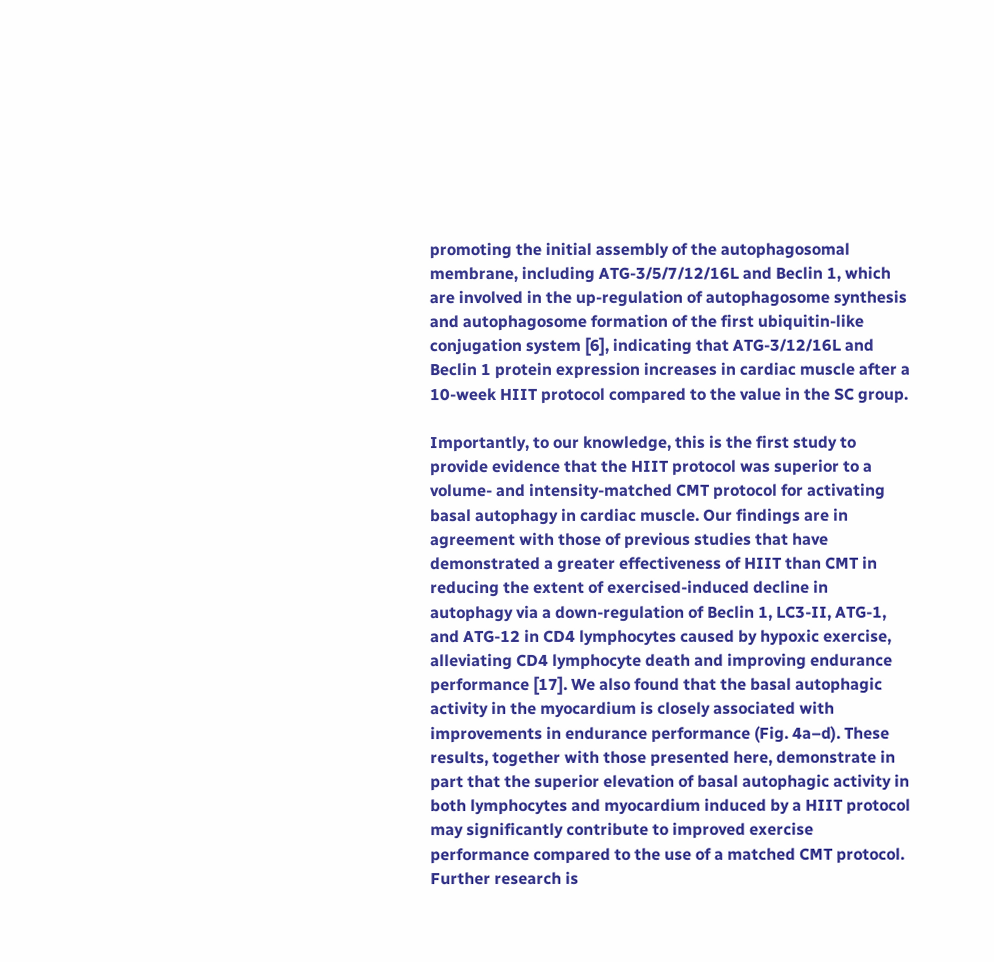promoting the initial assembly of the autophagosomal membrane, including ATG-3/5/7/12/16L and Beclin 1, which are involved in the up-regulation of autophagosome synthesis and autophagosome formation of the first ubiquitin-like conjugation system [6], indicating that ATG-3/12/16L and Beclin 1 protein expression increases in cardiac muscle after a 10-week HIIT protocol compared to the value in the SC group.

Importantly, to our knowledge, this is the first study to provide evidence that the HIIT protocol was superior to a volume- and intensity-matched CMT protocol for activating basal autophagy in cardiac muscle. Our findings are in agreement with those of previous studies that have demonstrated a greater effectiveness of HIIT than CMT in reducing the extent of exercised-induced decline in autophagy via a down-regulation of Beclin 1, LC3-II, ATG-1, and ATG-12 in CD4 lymphocytes caused by hypoxic exercise, alleviating CD4 lymphocyte death and improving endurance performance [17]. We also found that the basal autophagic activity in the myocardium is closely associated with improvements in endurance performance (Fig. 4a–d). These results, together with those presented here, demonstrate in part that the superior elevation of basal autophagic activity in both lymphocytes and myocardium induced by a HIIT protocol may significantly contribute to improved exercise performance compared to the use of a matched CMT protocol. Further research is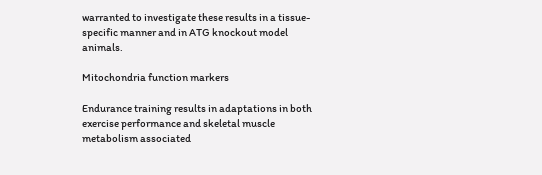warranted to investigate these results in a tissue-specific manner and in ATG knockout model animals.

Mitochondria function markers

Endurance training results in adaptations in both exercise performance and skeletal muscle metabolism associated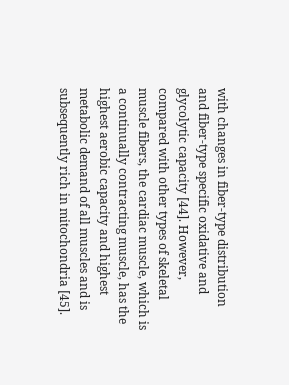with changes in fiber-type distribution and fiber-type specific oxidative and glycolytic capacity [44]. However, compared with other types of skeletal muscle fibers, the cardiac muscle, which is a continually contracting muscle, has the highest aerobic capacity and highest metabolic demand of all muscles and is subsequently rich in mitochondria [45].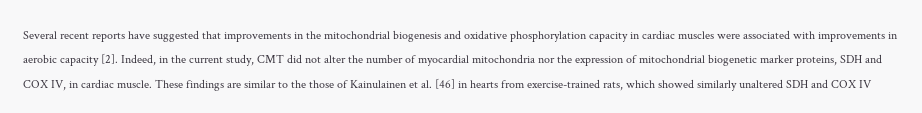Several recent reports have suggested that improvements in the mitochondrial biogenesis and oxidative phosphorylation capacity in cardiac muscles were associated with improvements in aerobic capacity [2]. Indeed, in the current study, CMT did not alter the number of myocardial mitochondria nor the expression of mitochondrial biogenetic marker proteins, SDH and COX IV, in cardiac muscle. These findings are similar to the those of Kainulainen et al. [46] in hearts from exercise-trained rats, which showed similarly unaltered SDH and COX IV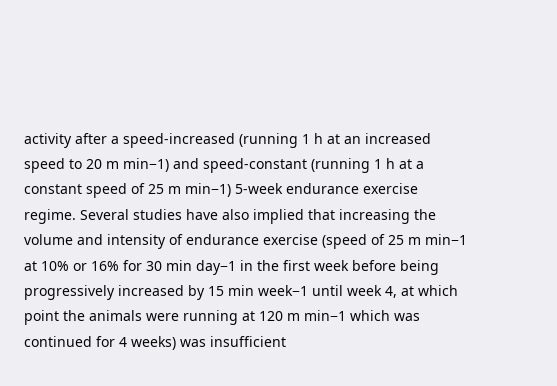activity after a speed-increased (running 1 h at an increased speed to 20 m min−1) and speed-constant (running 1 h at a constant speed of 25 m min−1) 5-week endurance exercise regime. Several studies have also implied that increasing the volume and intensity of endurance exercise (speed of 25 m min−1 at 10% or 16% for 30 min day−1 in the first week before being progressively increased by 15 min week−1 until week 4, at which point the animals were running at 120 m min−1 which was continued for 4 weeks) was insufficient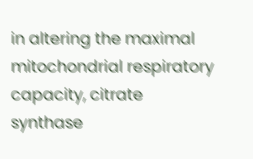in altering the maximal mitochondrial respiratory capacity, citrate synthase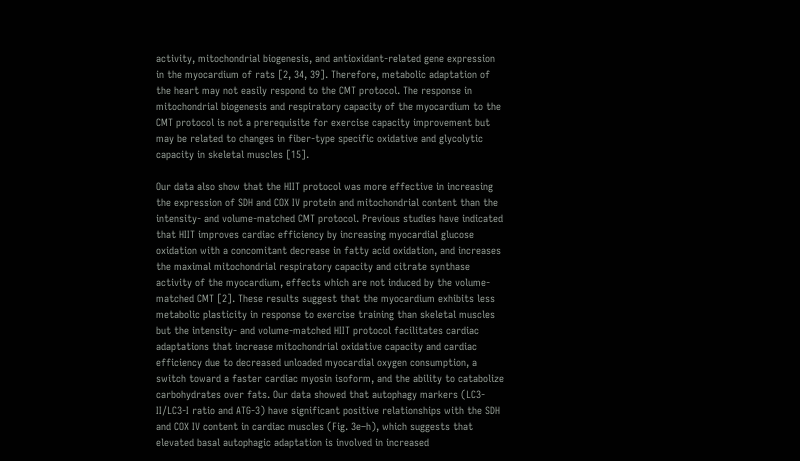activity, mitochondrial biogenesis, and antioxidant-related gene expression in the myocardium of rats [2, 34, 39]. Therefore, metabolic adaptation of the heart may not easily respond to the CMT protocol. The response in mitochondrial biogenesis and respiratory capacity of the myocardium to the CMT protocol is not a prerequisite for exercise capacity improvement but may be related to changes in fiber-type specific oxidative and glycolytic capacity in skeletal muscles [15].

Our data also show that the HIIT protocol was more effective in increasing the expression of SDH and COX IV protein and mitochondrial content than the intensity- and volume-matched CMT protocol. Previous studies have indicated that HIIT improves cardiac efficiency by increasing myocardial glucose oxidation with a concomitant decrease in fatty acid oxidation, and increases the maximal mitochondrial respiratory capacity and citrate synthase activity of the myocardium, effects which are not induced by the volume-matched CMT [2]. These results suggest that the myocardium exhibits less metabolic plasticity in response to exercise training than skeletal muscles but the intensity- and volume-matched HIIT protocol facilitates cardiac adaptations that increase mitochondrial oxidative capacity and cardiac efficiency due to decreased unloaded myocardial oxygen consumption, a switch toward a faster cardiac myosin isoform, and the ability to catabolize carbohydrates over fats. Our data showed that autophagy markers (LC3-II/LC3-I ratio and ATG-3) have significant positive relationships with the SDH and COX IV content in cardiac muscles (Fig. 3e–h), which suggests that elevated basal autophagic adaptation is involved in increased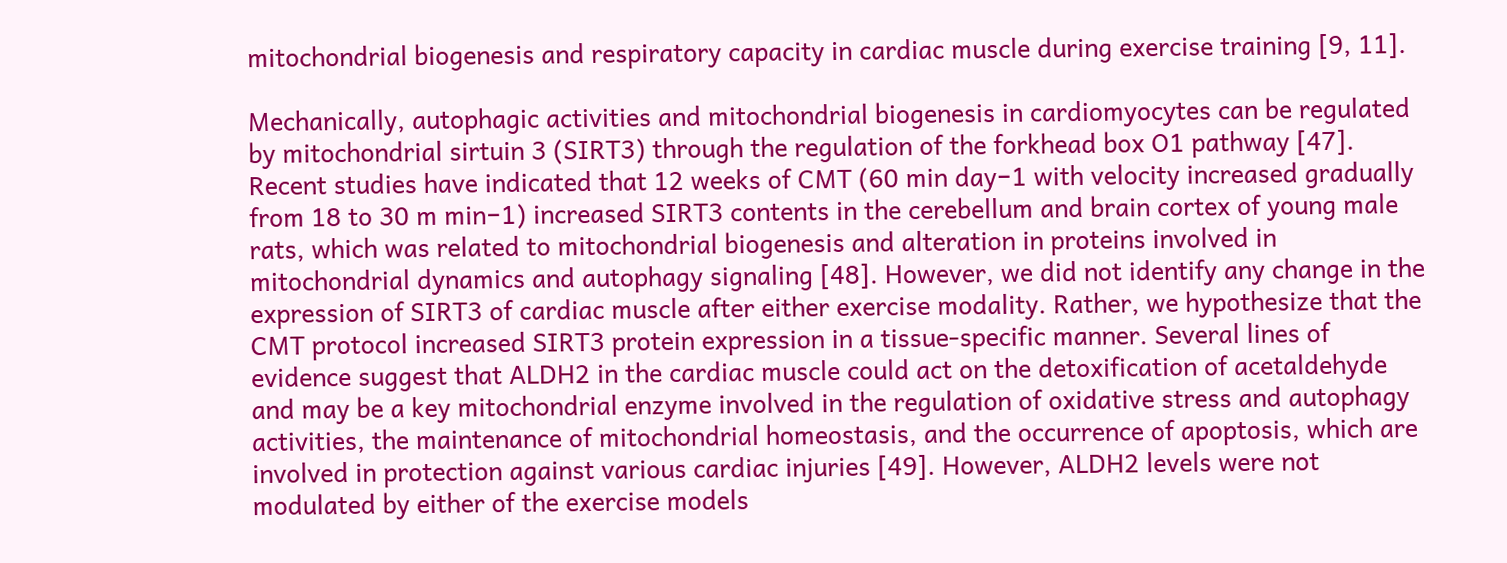mitochondrial biogenesis and respiratory capacity in cardiac muscle during exercise training [9, 11].

Mechanically, autophagic activities and mitochondrial biogenesis in cardiomyocytes can be regulated by mitochondrial sirtuin 3 (SIRT3) through the regulation of the forkhead box O1 pathway [47]. Recent studies have indicated that 12 weeks of CMT (60 min day−1 with velocity increased gradually from 18 to 30 m min−1) increased SIRT3 contents in the cerebellum and brain cortex of young male rats, which was related to mitochondrial biogenesis and alteration in proteins involved in mitochondrial dynamics and autophagy signaling [48]. However, we did not identify any change in the expression of SIRT3 of cardiac muscle after either exercise modality. Rather, we hypothesize that the CMT protocol increased SIRT3 protein expression in a tissue-specific manner. Several lines of evidence suggest that ALDH2 in the cardiac muscle could act on the detoxification of acetaldehyde and may be a key mitochondrial enzyme involved in the regulation of oxidative stress and autophagy activities, the maintenance of mitochondrial homeostasis, and the occurrence of apoptosis, which are involved in protection against various cardiac injuries [49]. However, ALDH2 levels were not modulated by either of the exercise models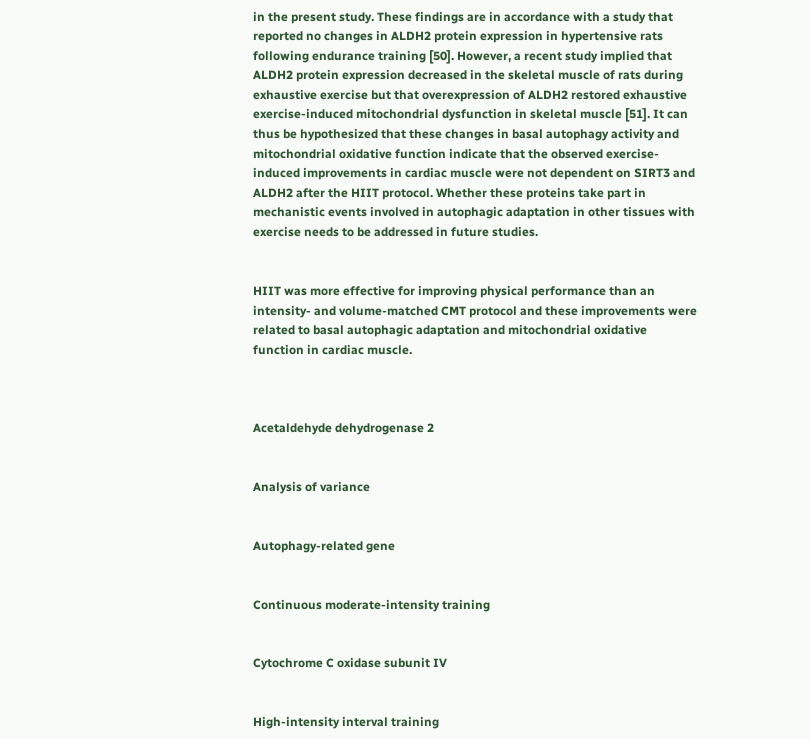in the present study. These findings are in accordance with a study that reported no changes in ALDH2 protein expression in hypertensive rats following endurance training [50]. However, a recent study implied that ALDH2 protein expression decreased in the skeletal muscle of rats during exhaustive exercise but that overexpression of ALDH2 restored exhaustive exercise-induced mitochondrial dysfunction in skeletal muscle [51]. It can thus be hypothesized that these changes in basal autophagy activity and mitochondrial oxidative function indicate that the observed exercise-induced improvements in cardiac muscle were not dependent on SIRT3 and ALDH2 after the HIIT protocol. Whether these proteins take part in mechanistic events involved in autophagic adaptation in other tissues with exercise needs to be addressed in future studies.


HIIT was more effective for improving physical performance than an intensity- and volume-matched CMT protocol and these improvements were related to basal autophagic adaptation and mitochondrial oxidative function in cardiac muscle.



Acetaldehyde dehydrogenase 2


Analysis of variance


Autophagy-related gene


Continuous moderate-intensity training


Cytochrome C oxidase subunit IV


High-intensity interval training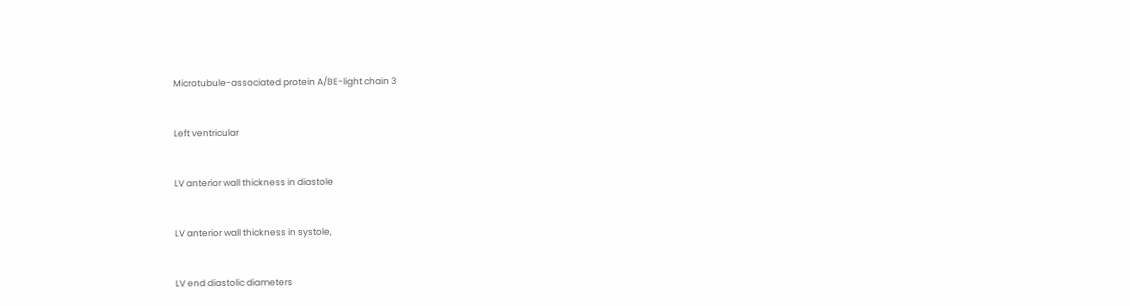Microtubule-associated protein A/BE-light chain 3


Left ventricular


LV anterior wall thickness in diastole


LV anterior wall thickness in systole,


LV end diastolic diameters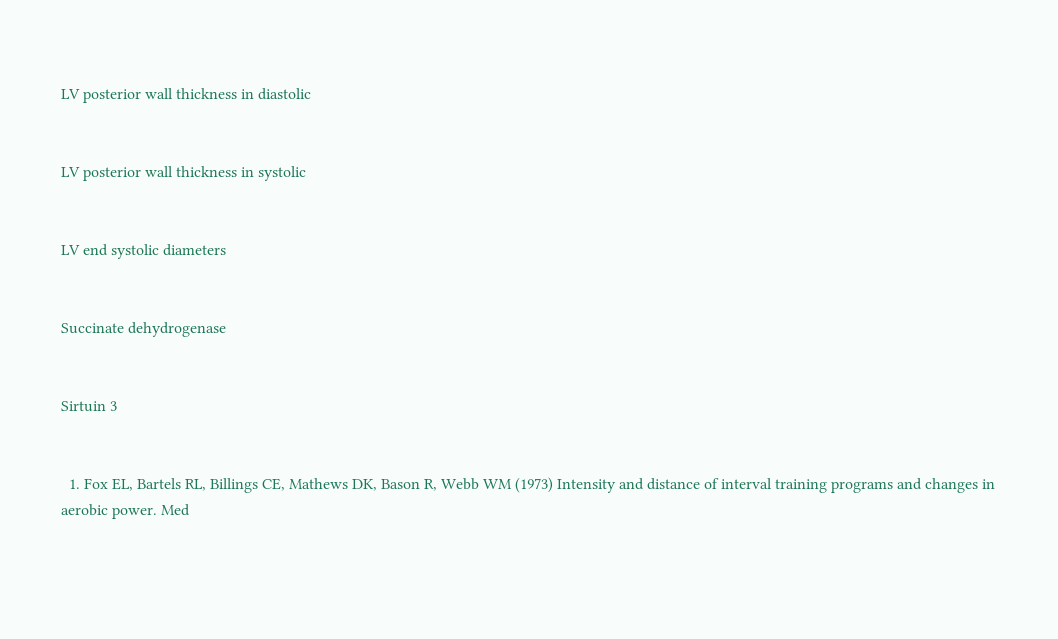LV posterior wall thickness in diastolic


LV posterior wall thickness in systolic


LV end systolic diameters


Succinate dehydrogenase


Sirtuin 3


  1. Fox EL, Bartels RL, Billings CE, Mathews DK, Bason R, Webb WM (1973) Intensity and distance of interval training programs and changes in aerobic power. Med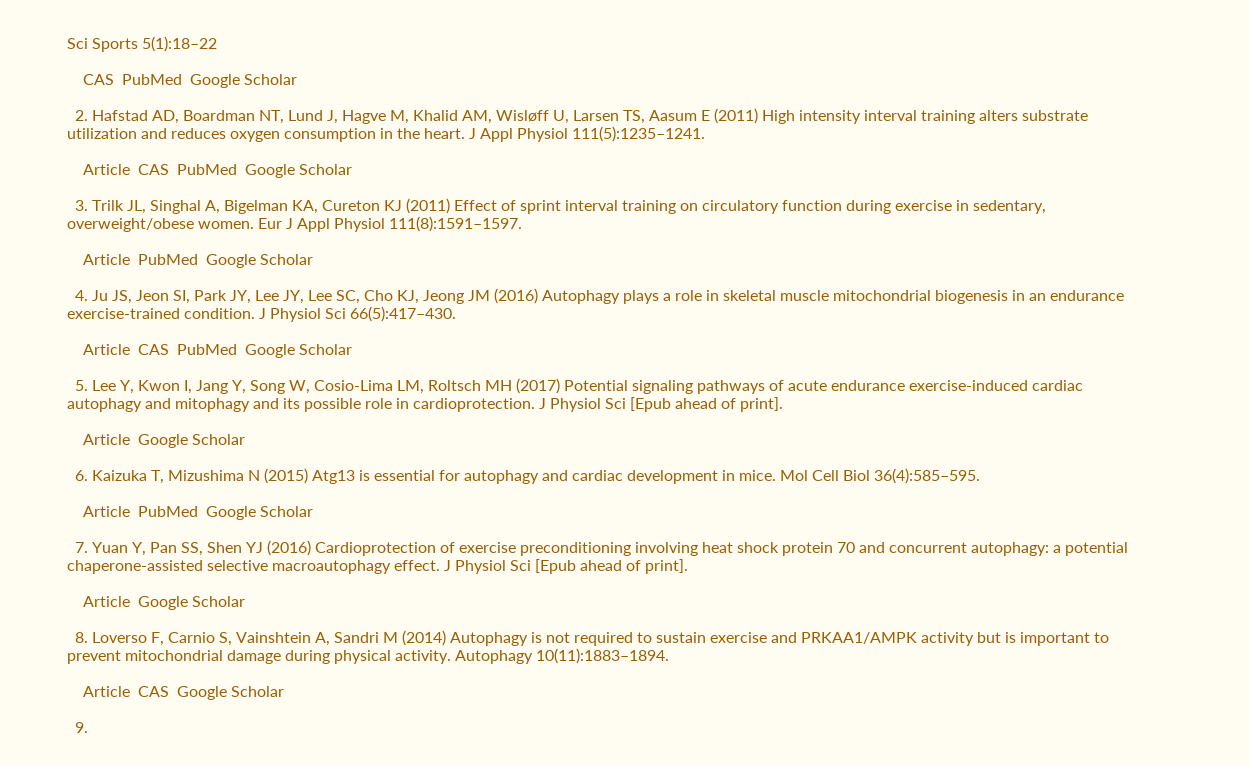Sci Sports 5(1):18–22

    CAS  PubMed  Google Scholar

  2. Hafstad AD, Boardman NT, Lund J, Hagve M, Khalid AM, Wisløff U, Larsen TS, Aasum E (2011) High intensity interval training alters substrate utilization and reduces oxygen consumption in the heart. J Appl Physiol 111(5):1235–1241.

    Article  CAS  PubMed  Google Scholar

  3. Trilk JL, Singhal A, Bigelman KA, Cureton KJ (2011) Effect of sprint interval training on circulatory function during exercise in sedentary, overweight/obese women. Eur J Appl Physiol 111(8):1591–1597.

    Article  PubMed  Google Scholar

  4. Ju JS, Jeon SI, Park JY, Lee JY, Lee SC, Cho KJ, Jeong JM (2016) Autophagy plays a role in skeletal muscle mitochondrial biogenesis in an endurance exercise-trained condition. J Physiol Sci 66(5):417–430.

    Article  CAS  PubMed  Google Scholar

  5. Lee Y, Kwon I, Jang Y, Song W, Cosio-Lima LM, Roltsch MH (2017) Potential signaling pathways of acute endurance exercise-induced cardiac autophagy and mitophagy and its possible role in cardioprotection. J Physiol Sci [Epub ahead of print].

    Article  Google Scholar

  6. Kaizuka T, Mizushima N (2015) Atg13 is essential for autophagy and cardiac development in mice. Mol Cell Biol 36(4):585–595.

    Article  PubMed  Google Scholar

  7. Yuan Y, Pan SS, Shen YJ (2016) Cardioprotection of exercise preconditioning involving heat shock protein 70 and concurrent autophagy: a potential chaperone-assisted selective macroautophagy effect. J Physiol Sci [Epub ahead of print].

    Article  Google Scholar

  8. Loverso F, Carnio S, Vainshtein A, Sandri M (2014) Autophagy is not required to sustain exercise and PRKAA1/AMPK activity but is important to prevent mitochondrial damage during physical activity. Autophagy 10(11):1883–1894.

    Article  CAS  Google Scholar

  9.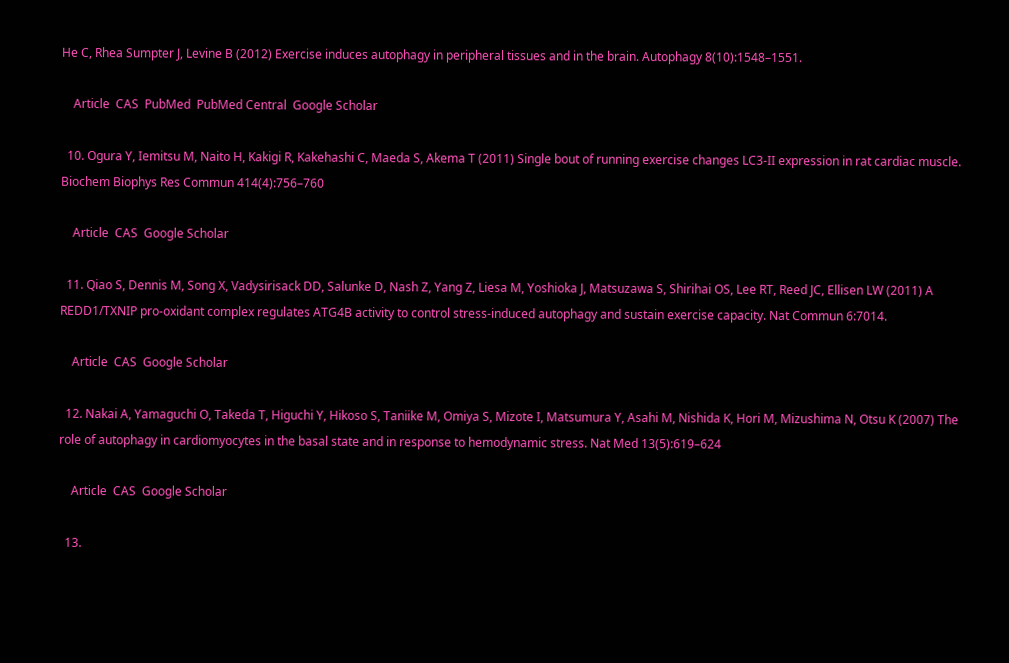He C, Rhea Sumpter J, Levine B (2012) Exercise induces autophagy in peripheral tissues and in the brain. Autophagy 8(10):1548–1551.

    Article  CAS  PubMed  PubMed Central  Google Scholar

  10. Ogura Y, Iemitsu M, Naito H, Kakigi R, Kakehashi C, Maeda S, Akema T (2011) Single bout of running exercise changes LC3-II expression in rat cardiac muscle. Biochem Biophys Res Commun 414(4):756–760

    Article  CAS  Google Scholar

  11. Qiao S, Dennis M, Song X, Vadysirisack DD, Salunke D, Nash Z, Yang Z, Liesa M, Yoshioka J, Matsuzawa S, Shirihai OS, Lee RT, Reed JC, Ellisen LW (2011) A REDD1/TXNIP pro-oxidant complex regulates ATG4B activity to control stress-induced autophagy and sustain exercise capacity. Nat Commun 6:7014.

    Article  CAS  Google Scholar

  12. Nakai A, Yamaguchi O, Takeda T, Higuchi Y, Hikoso S, Taniike M, Omiya S, Mizote I, Matsumura Y, Asahi M, Nishida K, Hori M, Mizushima N, Otsu K (2007) The role of autophagy in cardiomyocytes in the basal state and in response to hemodynamic stress. Nat Med 13(5):619–624

    Article  CAS  Google Scholar

  13.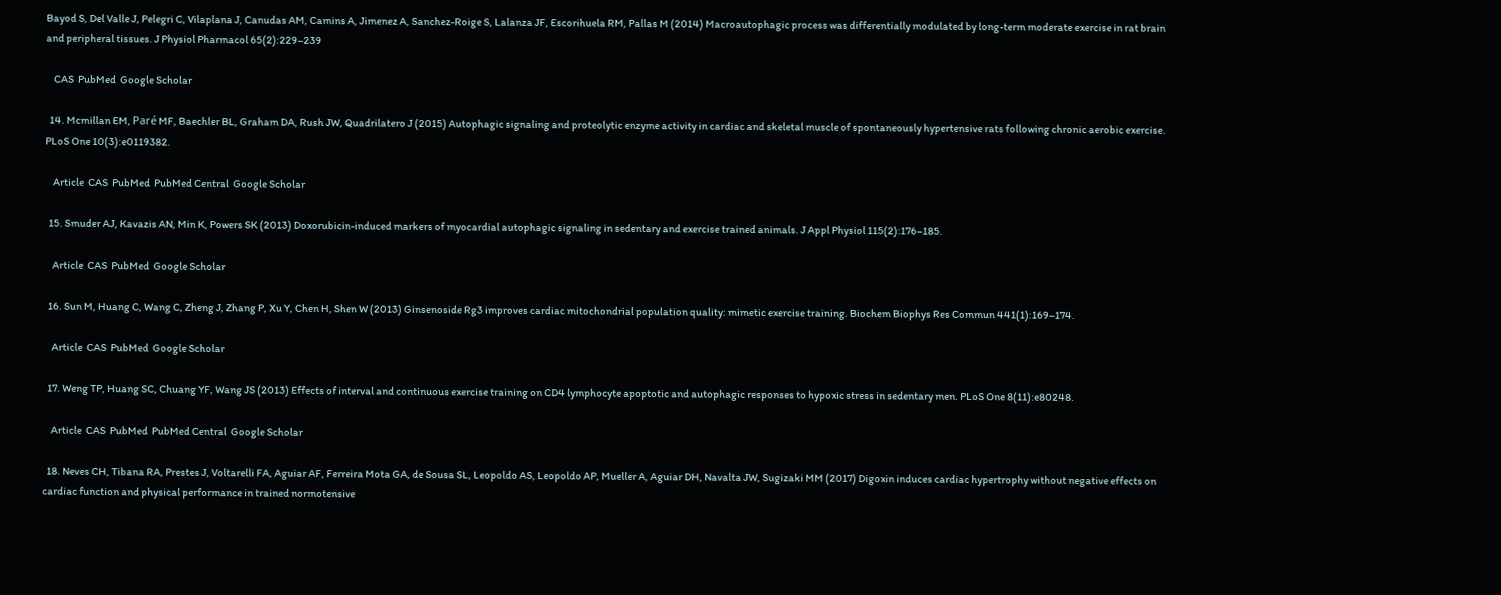Bayod S, Del Valle J, Pelegri C, Vilaplana J, Canudas AM, Camins A, Jimenez A, Sanchez-Roige S, Lalanza JF, Escorihuela RM, Pallas M (2014) Macroautophagic process was differentially modulated by long-term moderate exercise in rat brain and peripheral tissues. J Physiol Pharmacol 65(2):229–239

    CAS  PubMed  Google Scholar

  14. Mcmillan EM, Paré MF, Baechler BL, Graham DA, Rush JW, Quadrilatero J (2015) Autophagic signaling and proteolytic enzyme activity in cardiac and skeletal muscle of spontaneously hypertensive rats following chronic aerobic exercise. PLoS One 10(3):e0119382.

    Article  CAS  PubMed  PubMed Central  Google Scholar

  15. Smuder AJ, Kavazis AN, Min K, Powers SK (2013) Doxorubicin-induced markers of myocardial autophagic signaling in sedentary and exercise trained animals. J Appl Physiol 115(2):176–185.

    Article  CAS  PubMed  Google Scholar

  16. Sun M, Huang C, Wang C, Zheng J, Zhang P, Xu Y, Chen H, Shen W (2013) Ginsenoside Rg3 improves cardiac mitochondrial population quality: mimetic exercise training. Biochem Biophys Res Commun 441(1):169–174.

    Article  CAS  PubMed  Google Scholar

  17. Weng TP, Huang SC, Chuang YF, Wang JS (2013) Effects of interval and continuous exercise training on CD4 lymphocyte apoptotic and autophagic responses to hypoxic stress in sedentary men. PLoS One 8(11):e80248.

    Article  CAS  PubMed  PubMed Central  Google Scholar

  18. Neves CH, Tibana RA, Prestes J, Voltarelli FA, Aguiar AF, Ferreira Mota GA, de Sousa SL, Leopoldo AS, Leopoldo AP, Mueller A, Aguiar DH, Navalta JW, Sugizaki MM (2017) Digoxin induces cardiac hypertrophy without negative effects on cardiac function and physical performance in trained normotensive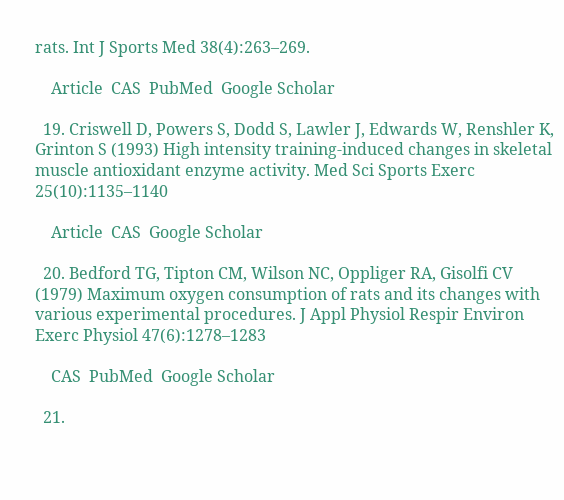rats. Int J Sports Med 38(4):263–269.

    Article  CAS  PubMed  Google Scholar

  19. Criswell D, Powers S, Dodd S, Lawler J, Edwards W, Renshler K, Grinton S (1993) High intensity training-induced changes in skeletal muscle antioxidant enzyme activity. Med Sci Sports Exerc 25(10):1135–1140

    Article  CAS  Google Scholar

  20. Bedford TG, Tipton CM, Wilson NC, Oppliger RA, Gisolfi CV (1979) Maximum oxygen consumption of rats and its changes with various experimental procedures. J Appl Physiol Respir Environ Exerc Physiol 47(6):1278–1283

    CAS  PubMed  Google Scholar

  21.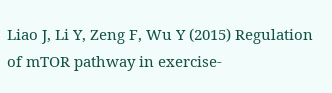Liao J, Li Y, Zeng F, Wu Y (2015) Regulation of mTOR pathway in exercise-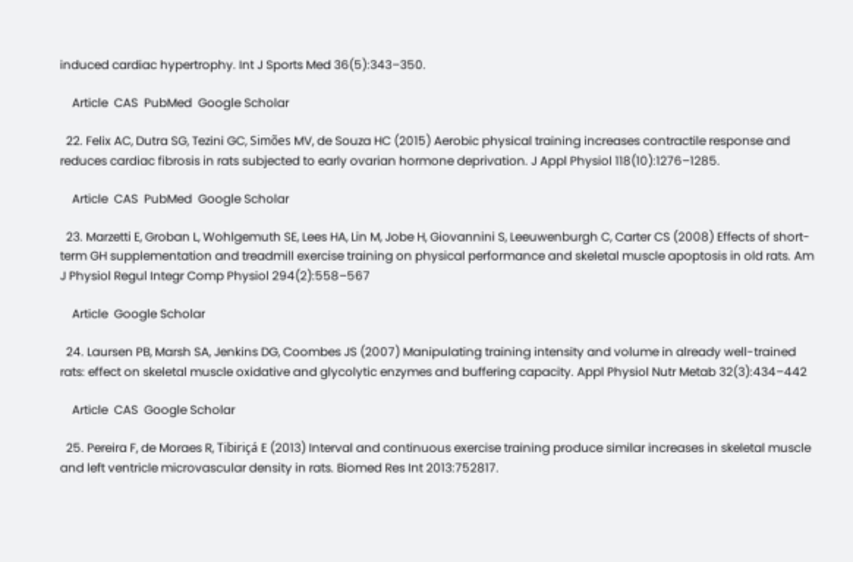induced cardiac hypertrophy. Int J Sports Med 36(5):343–350.

    Article  CAS  PubMed  Google Scholar

  22. Felix AC, Dutra SG, Tezini GC, Simões MV, de Souza HC (2015) Aerobic physical training increases contractile response and reduces cardiac fibrosis in rats subjected to early ovarian hormone deprivation. J Appl Physiol 118(10):1276–1285.

    Article  CAS  PubMed  Google Scholar

  23. Marzetti E, Groban L, Wohlgemuth SE, Lees HA, Lin M, Jobe H, Giovannini S, Leeuwenburgh C, Carter CS (2008) Effects of short-term GH supplementation and treadmill exercise training on physical performance and skeletal muscle apoptosis in old rats. Am J Physiol Regul Integr Comp Physiol 294(2):558–567

    Article  Google Scholar

  24. Laursen PB, Marsh SA, Jenkins DG, Coombes JS (2007) Manipulating training intensity and volume in already well-trained rats: effect on skeletal muscle oxidative and glycolytic enzymes and buffering capacity. Appl Physiol Nutr Metab 32(3):434–442

    Article  CAS  Google Scholar

  25. Pereira F, de Moraes R, Tibiriçá E (2013) Interval and continuous exercise training produce similar increases in skeletal muscle and left ventricle microvascular density in rats. Biomed Res Int 2013:752817.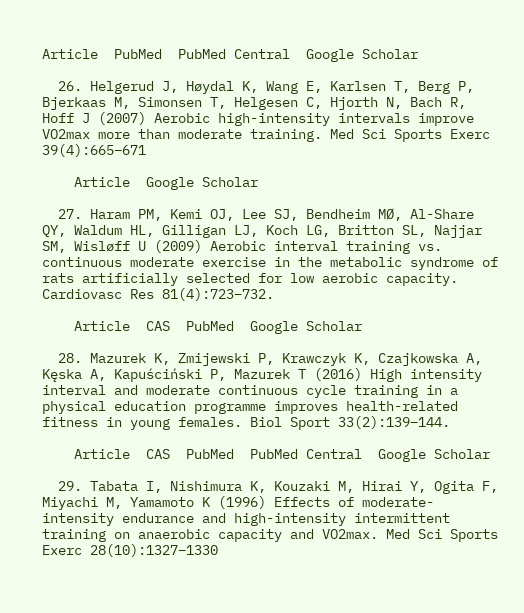Article  PubMed  PubMed Central  Google Scholar

  26. Helgerud J, Høydal K, Wang E, Karlsen T, Berg P, Bjerkaas M, Simonsen T, Helgesen C, Hjorth N, Bach R, Hoff J (2007) Aerobic high-intensity intervals improve VO2max more than moderate training. Med Sci Sports Exerc 39(4):665–671

    Article  Google Scholar

  27. Haram PM, Kemi OJ, Lee SJ, Bendheim MØ, Al-Share QY, Waldum HL, Gilligan LJ, Koch LG, Britton SL, Najjar SM, Wisløff U (2009) Aerobic interval training vs. continuous moderate exercise in the metabolic syndrome of rats artificially selected for low aerobic capacity. Cardiovasc Res 81(4):723–732.

    Article  CAS  PubMed  Google Scholar

  28. Mazurek K, Zmijewski P, Krawczyk K, Czajkowska A, Kęska A, Kapuściński P, Mazurek T (2016) High intensity interval and moderate continuous cycle training in a physical education programme improves health-related fitness in young females. Biol Sport 33(2):139–144.

    Article  CAS  PubMed  PubMed Central  Google Scholar

  29. Tabata I, Nishimura K, Kouzaki M, Hirai Y, Ogita F, Miyachi M, Yamamoto K (1996) Effects of moderate-intensity endurance and high-intensity intermittent training on anaerobic capacity and VO2max. Med Sci Sports Exerc 28(10):1327–1330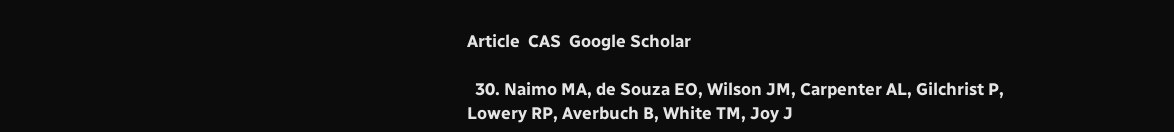Article  CAS  Google Scholar

  30. Naimo MA, de Souza EO, Wilson JM, Carpenter AL, Gilchrist P, Lowery RP, Averbuch B, White TM, Joy J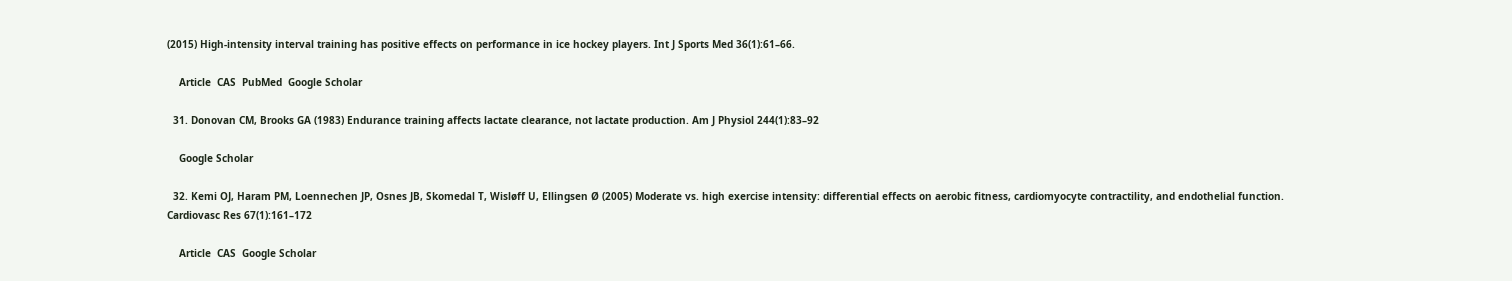(2015) High-intensity interval training has positive effects on performance in ice hockey players. Int J Sports Med 36(1):61–66.

    Article  CAS  PubMed  Google Scholar

  31. Donovan CM, Brooks GA (1983) Endurance training affects lactate clearance, not lactate production. Am J Physiol 244(1):83–92

    Google Scholar

  32. Kemi OJ, Haram PM, Loennechen JP, Osnes JB, Skomedal T, Wisløff U, Ellingsen Ø (2005) Moderate vs. high exercise intensity: differential effects on aerobic fitness, cardiomyocyte contractility, and endothelial function. Cardiovasc Res 67(1):161–172

    Article  CAS  Google Scholar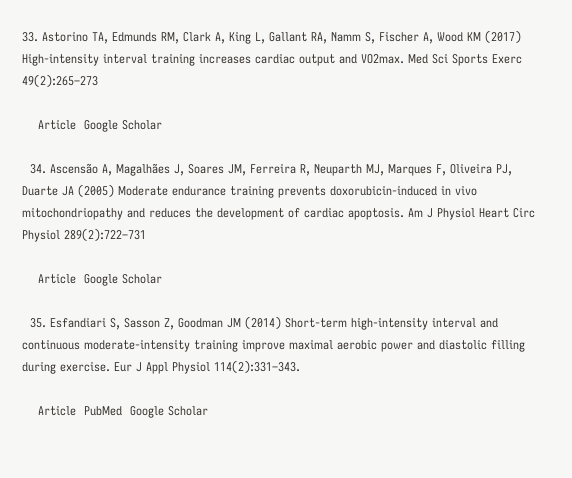33. Astorino TA, Edmunds RM, Clark A, King L, Gallant RA, Namm S, Fischer A, Wood KM (2017) High-intensity interval training increases cardiac output and VO2max. Med Sci Sports Exerc 49(2):265–273

    Article  Google Scholar

  34. Ascensão A, Magalhães J, Soares JM, Ferreira R, Neuparth MJ, Marques F, Oliveira PJ, Duarte JA (2005) Moderate endurance training prevents doxorubicin-induced in vivo mitochondriopathy and reduces the development of cardiac apoptosis. Am J Physiol Heart Circ Physiol 289(2):722–731

    Article  Google Scholar

  35. Esfandiari S, Sasson Z, Goodman JM (2014) Short-term high-intensity interval and continuous moderate-intensity training improve maximal aerobic power and diastolic filling during exercise. Eur J Appl Physiol 114(2):331–343.

    Article  PubMed  Google Scholar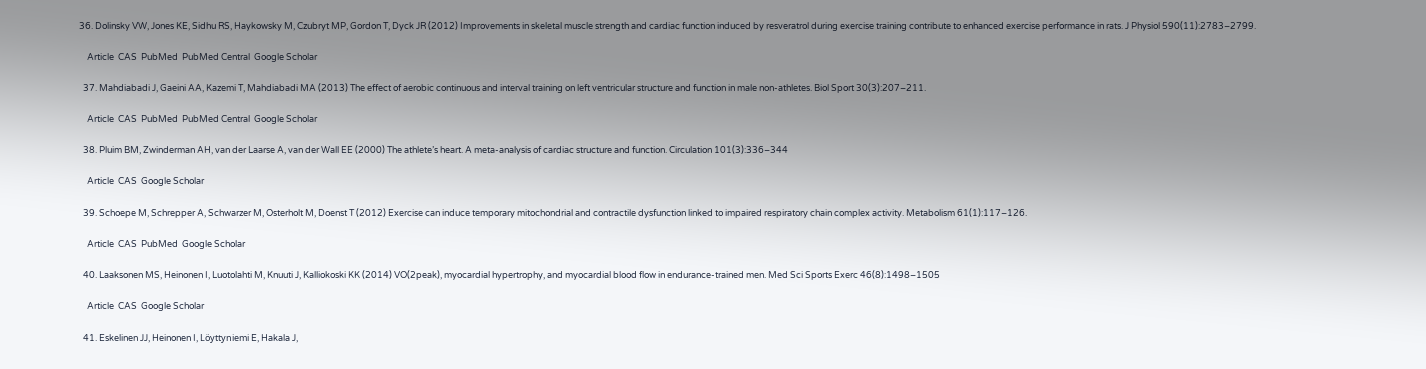36. Dolinsky VW, Jones KE, Sidhu RS, Haykowsky M, Czubryt MP, Gordon T, Dyck JR (2012) Improvements in skeletal muscle strength and cardiac function induced by resveratrol during exercise training contribute to enhanced exercise performance in rats. J Physiol 590(11):2783–2799.

    Article  CAS  PubMed  PubMed Central  Google Scholar

  37. Mahdiabadi J, Gaeini AA, Kazemi T, Mahdiabadi MA (2013) The effect of aerobic continuous and interval training on left ventricular structure and function in male non-athletes. Biol Sport 30(3):207–211.

    Article  CAS  PubMed  PubMed Central  Google Scholar

  38. Pluim BM, Zwinderman AH, van der Laarse A, van der Wall EE (2000) The athlete’s heart. A meta-analysis of cardiac structure and function. Circulation 101(3):336–344

    Article  CAS  Google Scholar

  39. Schoepe M, Schrepper A, Schwarzer M, Osterholt M, Doenst T (2012) Exercise can induce temporary mitochondrial and contractile dysfunction linked to impaired respiratory chain complex activity. Metabolism 61(1):117–126.

    Article  CAS  PubMed  Google Scholar

  40. Laaksonen MS, Heinonen I, Luotolahti M, Knuuti J, Kalliokoski KK (2014) VO(2peak), myocardial hypertrophy, and myocardial blood flow in endurance-trained men. Med Sci Sports Exerc 46(8):1498–1505

    Article  CAS  Google Scholar

  41. Eskelinen JJ, Heinonen I, Löyttyniemi E, Hakala J,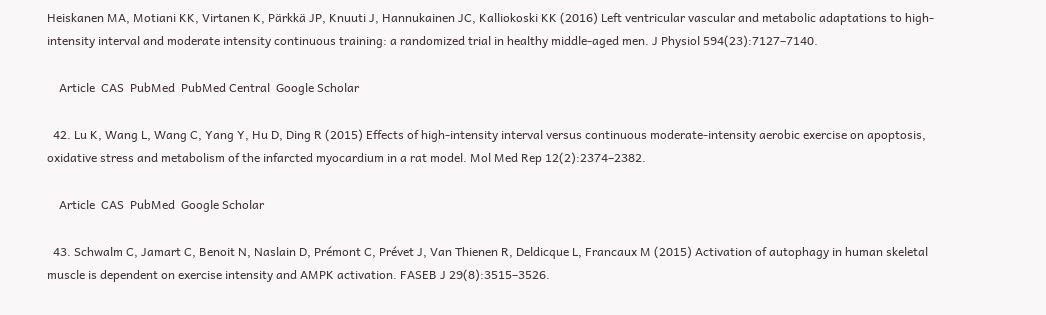Heiskanen MA, Motiani KK, Virtanen K, Pärkkä JP, Knuuti J, Hannukainen JC, Kalliokoski KK (2016) Left ventricular vascular and metabolic adaptations to high-intensity interval and moderate intensity continuous training: a randomized trial in healthy middle-aged men. J Physiol 594(23):7127–7140.

    Article  CAS  PubMed  PubMed Central  Google Scholar

  42. Lu K, Wang L, Wang C, Yang Y, Hu D, Ding R (2015) Effects of high-intensity interval versus continuous moderate-intensity aerobic exercise on apoptosis, oxidative stress and metabolism of the infarcted myocardium in a rat model. Mol Med Rep 12(2):2374–2382.

    Article  CAS  PubMed  Google Scholar

  43. Schwalm C, Jamart C, Benoit N, Naslain D, Prémont C, Prévet J, Van Thienen R, Deldicque L, Francaux M (2015) Activation of autophagy in human skeletal muscle is dependent on exercise intensity and AMPK activation. FASEB J 29(8):3515–3526.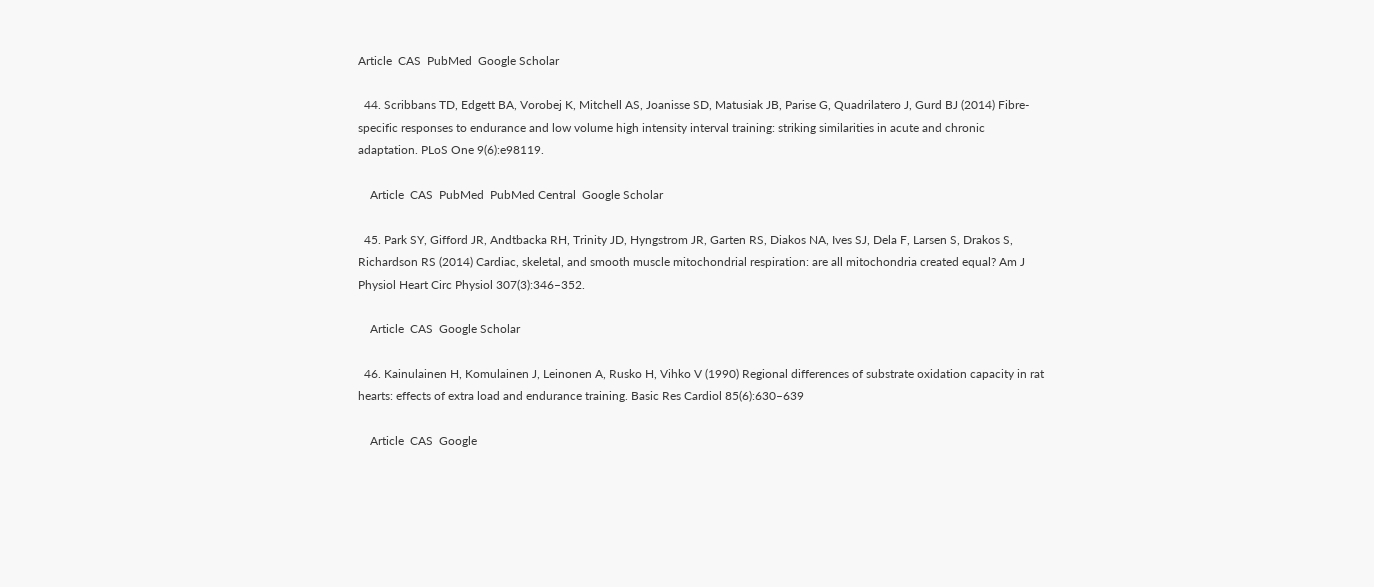Article  CAS  PubMed  Google Scholar

  44. Scribbans TD, Edgett BA, Vorobej K, Mitchell AS, Joanisse SD, Matusiak JB, Parise G, Quadrilatero J, Gurd BJ (2014) Fibre-specific responses to endurance and low volume high intensity interval training: striking similarities in acute and chronic adaptation. PLoS One 9(6):e98119.

    Article  CAS  PubMed  PubMed Central  Google Scholar

  45. Park SY, Gifford JR, Andtbacka RH, Trinity JD, Hyngstrom JR, Garten RS, Diakos NA, Ives SJ, Dela F, Larsen S, Drakos S, Richardson RS (2014) Cardiac, skeletal, and smooth muscle mitochondrial respiration: are all mitochondria created equal? Am J Physiol Heart Circ Physiol 307(3):346–352.

    Article  CAS  Google Scholar

  46. Kainulainen H, Komulainen J, Leinonen A, Rusko H, Vihko V (1990) Regional differences of substrate oxidation capacity in rat hearts: effects of extra load and endurance training. Basic Res Cardiol 85(6):630–639

    Article  CAS  Google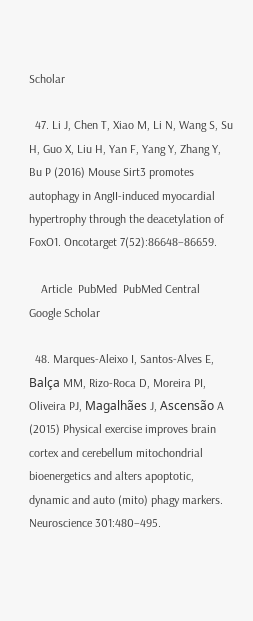Scholar

  47. Li J, Chen T, Xiao M, Li N, Wang S, Su H, Guo X, Liu H, Yan F, Yang Y, Zhang Y, Bu P (2016) Mouse Sirt3 promotes autophagy in AngII-induced myocardial hypertrophy through the deacetylation of FoxO1. Oncotarget 7(52):86648–86659.

    Article  PubMed  PubMed Central  Google Scholar

  48. Marques-Aleixo I, Santos-Alves E, Balça MM, Rizo-Roca D, Moreira PI, Oliveira PJ, Magalhães J, Ascensão A (2015) Physical exercise improves brain cortex and cerebellum mitochondrial bioenergetics and alters apoptotic, dynamic and auto (mito) phagy markers. Neuroscience 301:480–495.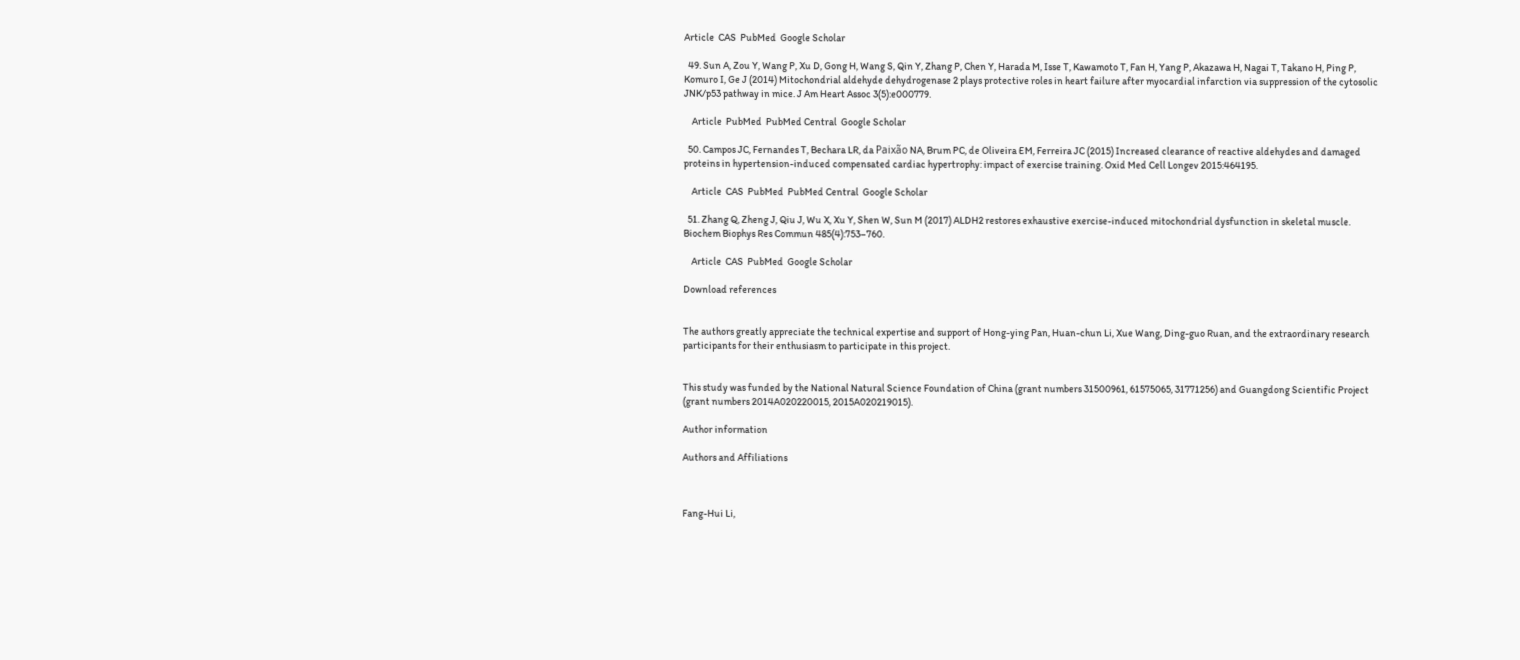Article  CAS  PubMed  Google Scholar

  49. Sun A, Zou Y, Wang P, Xu D, Gong H, Wang S, Qin Y, Zhang P, Chen Y, Harada M, Isse T, Kawamoto T, Fan H, Yang P, Akazawa H, Nagai T, Takano H, Ping P, Komuro I, Ge J (2014) Mitochondrial aldehyde dehydrogenase 2 plays protective roles in heart failure after myocardial infarction via suppression of the cytosolic JNK/p53 pathway in mice. J Am Heart Assoc 3(5):e000779.

    Article  PubMed  PubMed Central  Google Scholar

  50. Campos JC, Fernandes T, Bechara LR, da Paixão NA, Brum PC, de Oliveira EM, Ferreira JC (2015) Increased clearance of reactive aldehydes and damaged proteins in hypertension-induced compensated cardiac hypertrophy: impact of exercise training. Oxid Med Cell Longev 2015:464195.

    Article  CAS  PubMed  PubMed Central  Google Scholar

  51. Zhang Q, Zheng J, Qiu J, Wu X, Xu Y, Shen W, Sun M (2017) ALDH2 restores exhaustive exercise-induced mitochondrial dysfunction in skeletal muscle. Biochem Biophys Res Commun 485(4):753–760.

    Article  CAS  PubMed  Google Scholar

Download references


The authors greatly appreciate the technical expertise and support of Hong-ying Pan, Huan-chun Li, Xue Wang, Ding-guo Ruan, and the extraordinary research participants for their enthusiasm to participate in this project.


This study was funded by the National Natural Science Foundation of China (grant numbers 31500961, 61575065, 31771256) and Guangdong Scientific Project (grant numbers 2014A020220015, 2015A020219015).

Author information

Authors and Affiliations



Fang-Hui Li,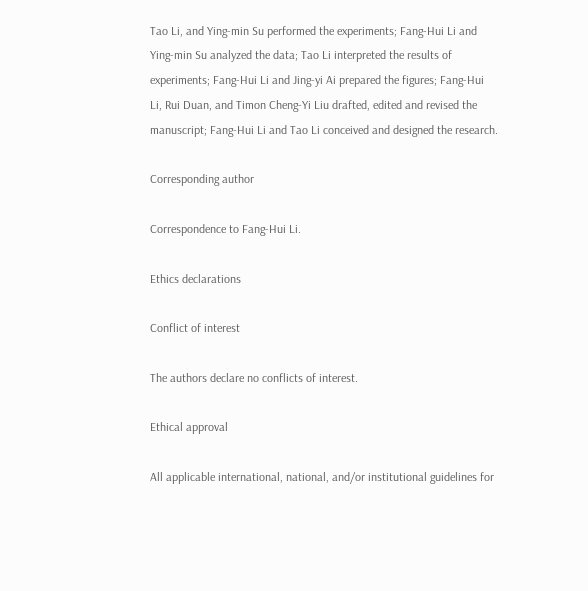Tao Li, and Ying-min Su performed the experiments; Fang-Hui Li and Ying-min Su analyzed the data; Tao Li interpreted the results of experiments; Fang-Hui Li and Jing-yi Ai prepared the figures; Fang-Hui Li, Rui Duan, and Timon Cheng-Yi Liu drafted, edited and revised the manuscript; Fang-Hui Li and Tao Li conceived and designed the research.

Corresponding author

Correspondence to Fang-Hui Li.

Ethics declarations

Conflict of interest

The authors declare no conflicts of interest.

Ethical approval

All applicable international, national, and/or institutional guidelines for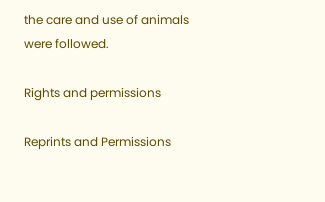the care and use of animals were followed.

Rights and permissions

Reprints and Permissions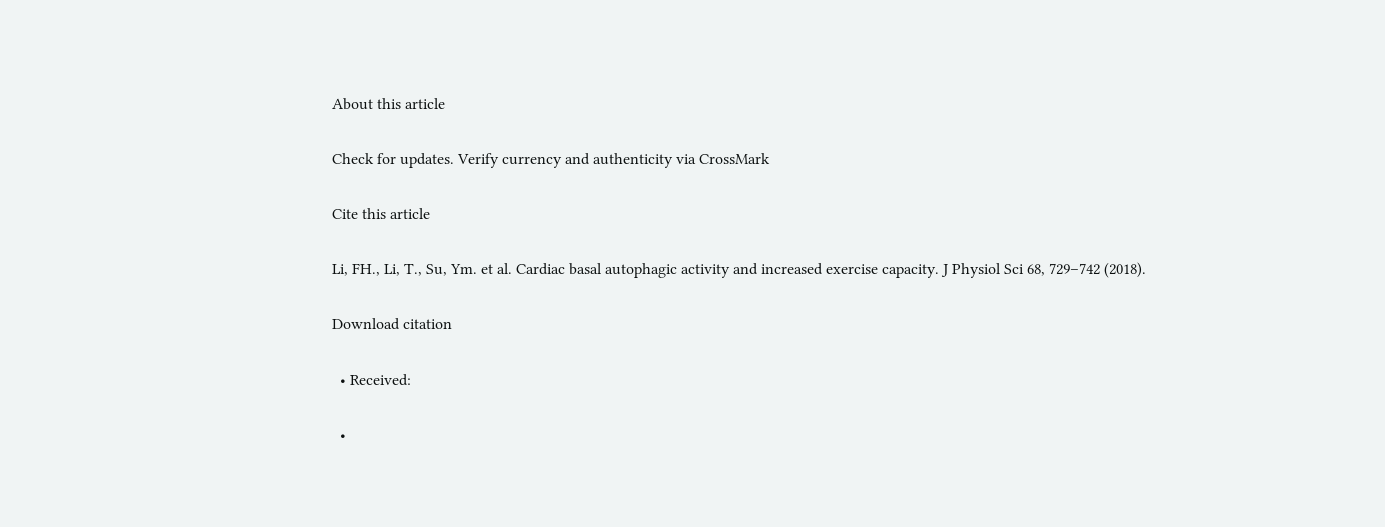About this article

Check for updates. Verify currency and authenticity via CrossMark

Cite this article

Li, FH., Li, T., Su, Ym. et al. Cardiac basal autophagic activity and increased exercise capacity. J Physiol Sci 68, 729–742 (2018).

Download citation

  • Received:

  •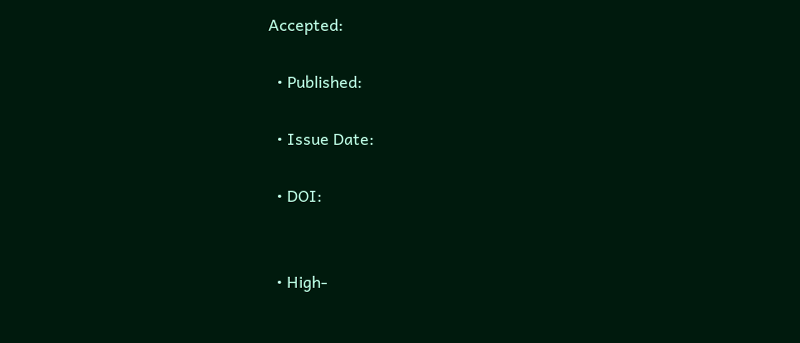Accepted:

  • Published:

  • Issue Date:

  • DOI:


  • High-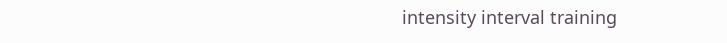intensity interval training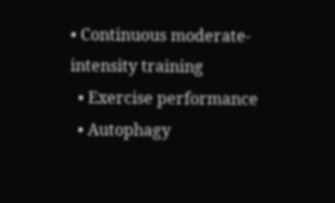• Continuous moderate-intensity training
  • Exercise performance
  • Autophagy